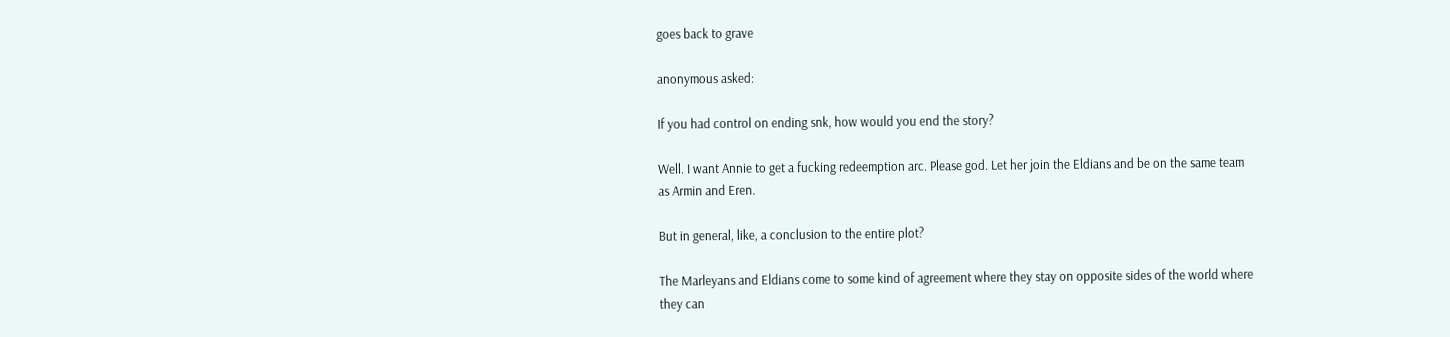goes back to grave

anonymous asked:

If you had control on ending snk, how would you end the story?

Well. I want Annie to get a fucking redeemption arc. Please god. Let her join the Eldians and be on the same team as Armin and Eren.

But in general, like, a conclusion to the entire plot?

The Marleyans and Eldians come to some kind of agreement where they stay on opposite sides of the world where they can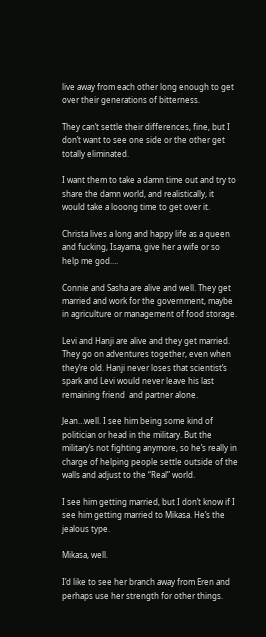live away from each other long enough to get over their generations of bitterness.

They can’t settle their differences, fine, but I don’t want to see one side or the other get totally eliminated.

I want them to take a damn time out and try to share the damn world, and realistically, it would take a looong time to get over it.

Christa lives a long and happy life as a queen and fucking, Isayama, give her a wife or so help me god….

Connie and Sasha are alive and well. They get married and work for the government, maybe in agriculture or management of food storage.

Levi and Hanji are alive and they get married. They go on adventures together, even when they’re old. Hanji never loses that scientist’s spark and Levi would never leave his last remaining friend  and partner alone.

Jean…well. I see him being some kind of politician or head in the military. But the military’s not fighting anymore, so he’s really in charge of helping people settle outside of the walls and adjust to the “Real” world.

I see him getting married, but I don’t know if I see him getting married to Mikasa. He’s the jealous type.

Mikasa, well.

I’d like to see her branch away from Eren and perhaps use her strength for other things.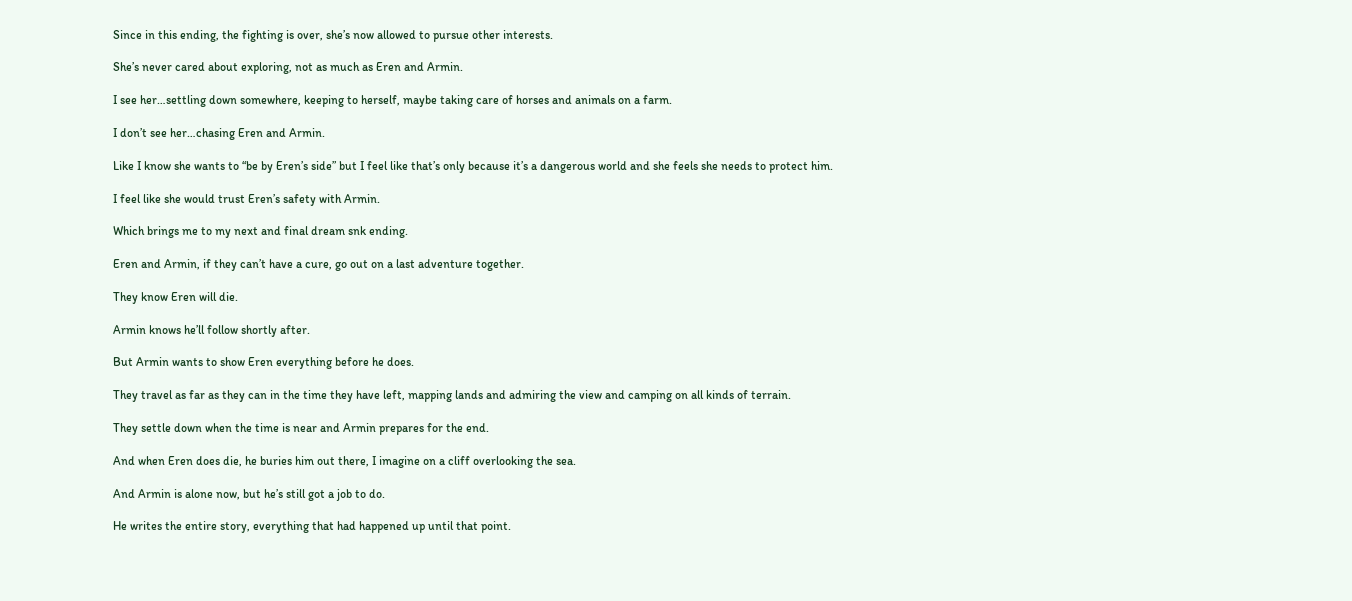Since in this ending, the fighting is over, she’s now allowed to pursue other interests.

She’s never cared about exploring, not as much as Eren and Armin.

I see her…settling down somewhere, keeping to herself, maybe taking care of horses and animals on a farm.

I don’t see her…chasing Eren and Armin.

Like I know she wants to “be by Eren’s side” but I feel like that’s only because it’s a dangerous world and she feels she needs to protect him.

I feel like she would trust Eren’s safety with Armin.

Which brings me to my next and final dream snk ending.

Eren and Armin, if they can’t have a cure, go out on a last adventure together.

They know Eren will die.

Armin knows he’ll follow shortly after.

But Armin wants to show Eren everything before he does.

They travel as far as they can in the time they have left, mapping lands and admiring the view and camping on all kinds of terrain.

They settle down when the time is near and Armin prepares for the end.

And when Eren does die, he buries him out there, I imagine on a cliff overlooking the sea.

And Armin is alone now, but he’s still got a job to do.

He writes the entire story, everything that had happened up until that point.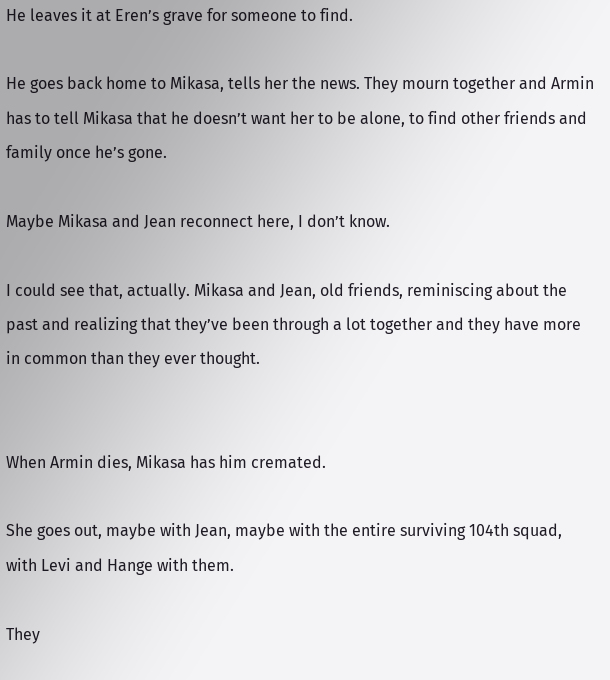He leaves it at Eren’s grave for someone to find.

He goes back home to Mikasa, tells her the news. They mourn together and Armin has to tell Mikasa that he doesn’t want her to be alone, to find other friends and family once he’s gone.

Maybe Mikasa and Jean reconnect here, I don’t know.

I could see that, actually. Mikasa and Jean, old friends, reminiscing about the past and realizing that they’ve been through a lot together and they have more in common than they ever thought.


When Armin dies, Mikasa has him cremated.

She goes out, maybe with Jean, maybe with the entire surviving 104th squad, with Levi and Hange with them.

They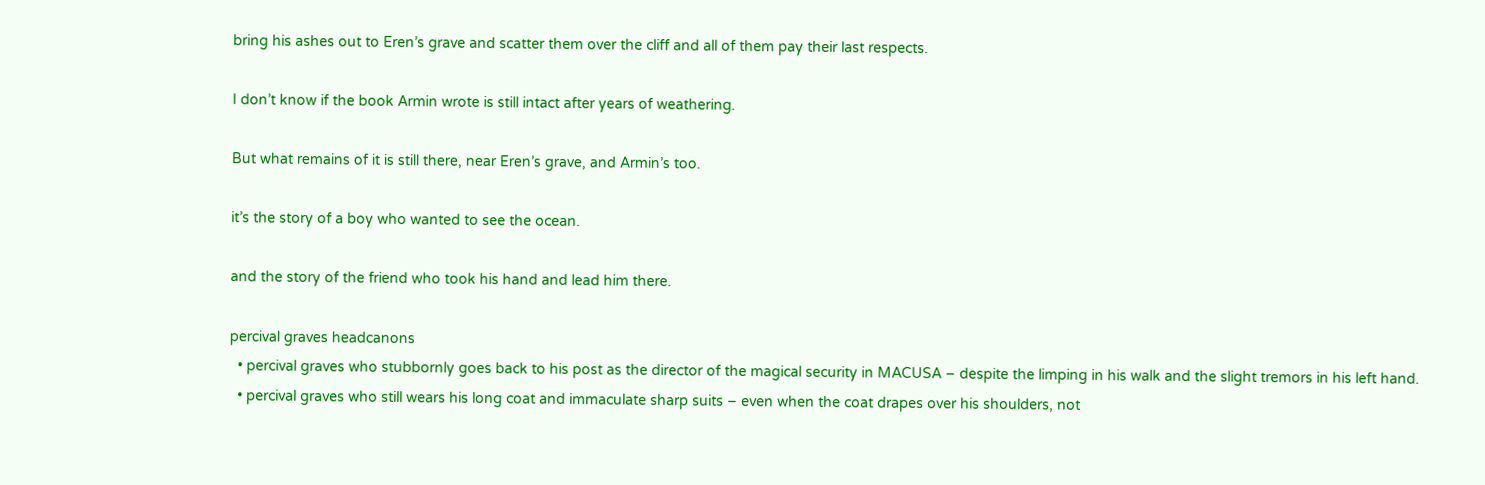bring his ashes out to Eren’s grave and scatter them over the cliff and all of them pay their last respects.

I don’t know if the book Armin wrote is still intact after years of weathering.

But what remains of it is still there, near Eren’s grave, and Armin’s too.

it’s the story of a boy who wanted to see the ocean.

and the story of the friend who took his hand and lead him there.

percival graves headcanons
  • percival graves who stubbornly goes back to his post as the director of the magical security in MACUSA – despite the limping in his walk and the slight tremors in his left hand.
  • percival graves who still wears his long coat and immaculate sharp suits – even when the coat drapes over his shoulders, not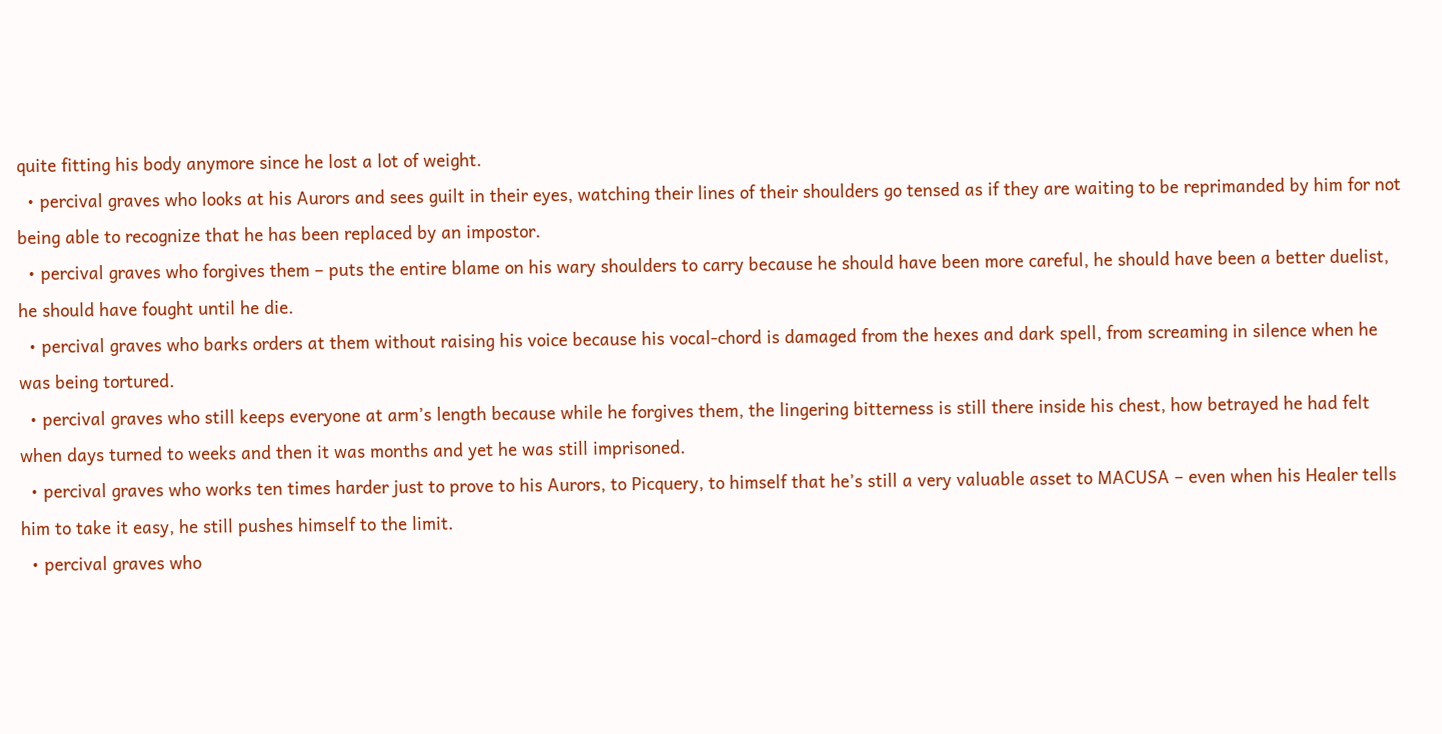quite fitting his body anymore since he lost a lot of weight.
  • percival graves who looks at his Aurors and sees guilt in their eyes, watching their lines of their shoulders go tensed as if they are waiting to be reprimanded by him for not being able to recognize that he has been replaced by an impostor.
  • percival graves who forgives them – puts the entire blame on his wary shoulders to carry because he should have been more careful, he should have been a better duelist, he should have fought until he die.
  • percival graves who barks orders at them without raising his voice because his vocal-chord is damaged from the hexes and dark spell, from screaming in silence when he was being tortured.
  • percival graves who still keeps everyone at arm’s length because while he forgives them, the lingering bitterness is still there inside his chest, how betrayed he had felt when days turned to weeks and then it was months and yet he was still imprisoned.
  • percival graves who works ten times harder just to prove to his Aurors, to Picquery, to himself that he’s still a very valuable asset to MACUSA – even when his Healer tells him to take it easy, he still pushes himself to the limit.
  • percival graves who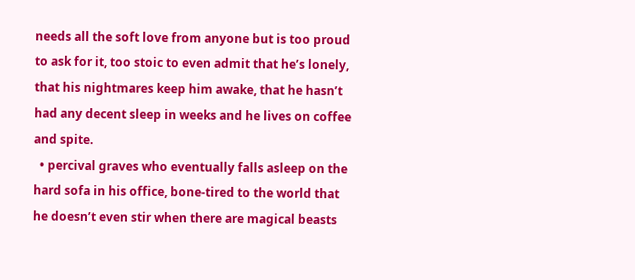needs all the soft love from anyone but is too proud to ask for it, too stoic to even admit that he’s lonely, that his nightmares keep him awake, that he hasn’t had any decent sleep in weeks and he lives on coffee and spite.
  • percival graves who eventually falls asleep on the hard sofa in his office, bone-tired to the world that he doesn’t even stir when there are magical beasts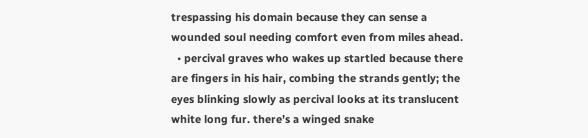trespassing his domain because they can sense a wounded soul needing comfort even from miles ahead.
  • percival graves who wakes up startled because there are fingers in his hair, combing the strands gently; the eyes blinking slowly as percival looks at its translucent white long fur. there’s a winged snake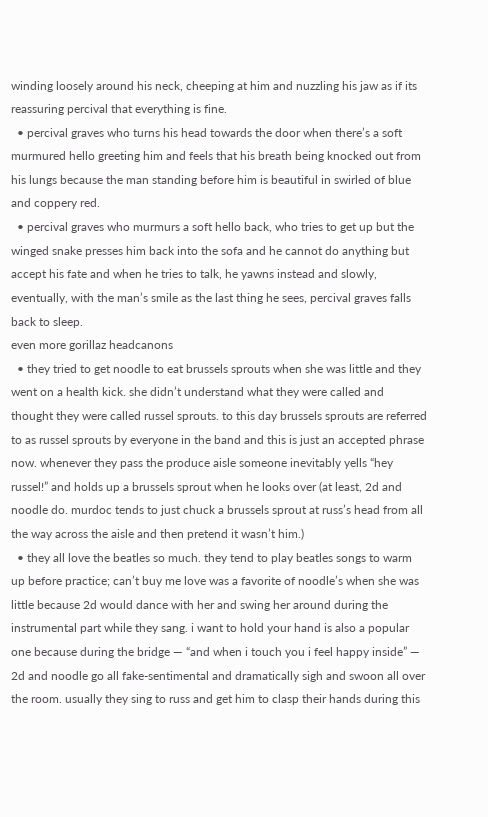winding loosely around his neck, cheeping at him and nuzzling his jaw as if its reassuring percival that everything is fine.
  • percival graves who turns his head towards the door when there’s a soft murmured hello greeting him and feels that his breath being knocked out from his lungs because the man standing before him is beautiful in swirled of blue and coppery red.
  • percival graves who murmurs a soft hello back, who tries to get up but the winged snake presses him back into the sofa and he cannot do anything but accept his fate and when he tries to talk, he yawns instead and slowly, eventually, with the man’s smile as the last thing he sees, percival graves falls back to sleep.
even more gorillaz headcanons
  • they tried to get noodle to eat brussels sprouts when she was little and they went on a health kick. she didn’t understand what they were called and thought they were called russel sprouts. to this day brussels sprouts are referred to as russel sprouts by everyone in the band and this is just an accepted phrase now. whenever they pass the produce aisle someone inevitably yells “hey russel!” and holds up a brussels sprout when he looks over (at least, 2d and noodle do. murdoc tends to just chuck a brussels sprout at russ’s head from all the way across the aisle and then pretend it wasn’t him.)
  • they all love the beatles so much. they tend to play beatles songs to warm up before practice; can’t buy me love was a favorite of noodle’s when she was little because 2d would dance with her and swing her around during the instrumental part while they sang. i want to hold your hand is also a popular one because during the bridge — “and when i touch you i feel happy inside” — 2d and noodle go all fake-sentimental and dramatically sigh and swoon all over the room. usually they sing to russ and get him to clasp their hands during this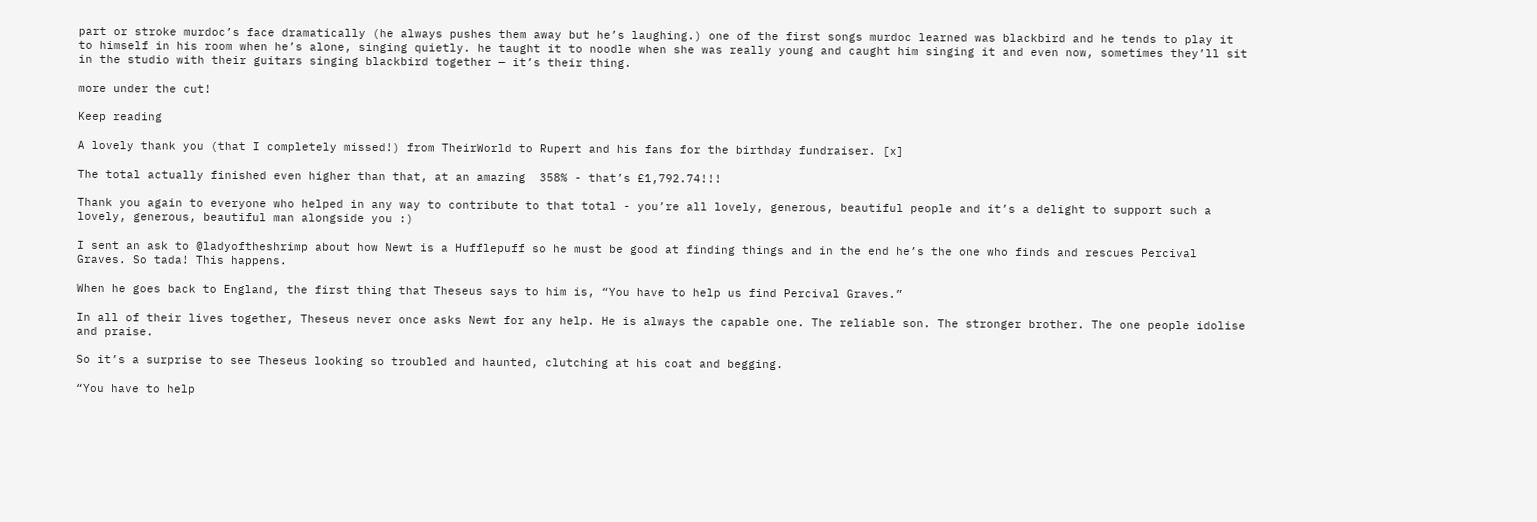part or stroke murdoc’s face dramatically (he always pushes them away but he’s laughing.) one of the first songs murdoc learned was blackbird and he tends to play it to himself in his room when he’s alone, singing quietly. he taught it to noodle when she was really young and caught him singing it and even now, sometimes they’ll sit in the studio with their guitars singing blackbird together — it’s their thing.

more under the cut!

Keep reading

A lovely thank you (that I completely missed!) from TheirWorld to Rupert and his fans for the birthday fundraiser. [x]

The total actually finished even higher than that, at an amazing  358% - that’s £1,792.74!!!

Thank you again to everyone who helped in any way to contribute to that total - you’re all lovely, generous, beautiful people and it’s a delight to support such a lovely, generous, beautiful man alongside you :)

I sent an ask to @ladyoftheshrimp about how Newt is a Hufflepuff so he must be good at finding things and in the end he’s the one who finds and rescues Percival Graves. So tada! This happens.

When he goes back to England, the first thing that Theseus says to him is, “You have to help us find Percival Graves.”

In all of their lives together, Theseus never once asks Newt for any help. He is always the capable one. The reliable son. The stronger brother. The one people idolise and praise.

So it’s a surprise to see Theseus looking so troubled and haunted, clutching at his coat and begging.

“You have to help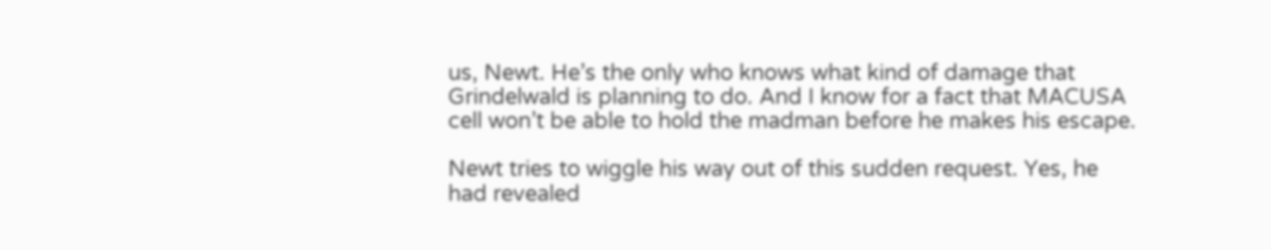us, Newt. He’s the only who knows what kind of damage that Grindelwald is planning to do. And I know for a fact that MACUSA cell won’t be able to hold the madman before he makes his escape.

Newt tries to wiggle his way out of this sudden request. Yes, he had revealed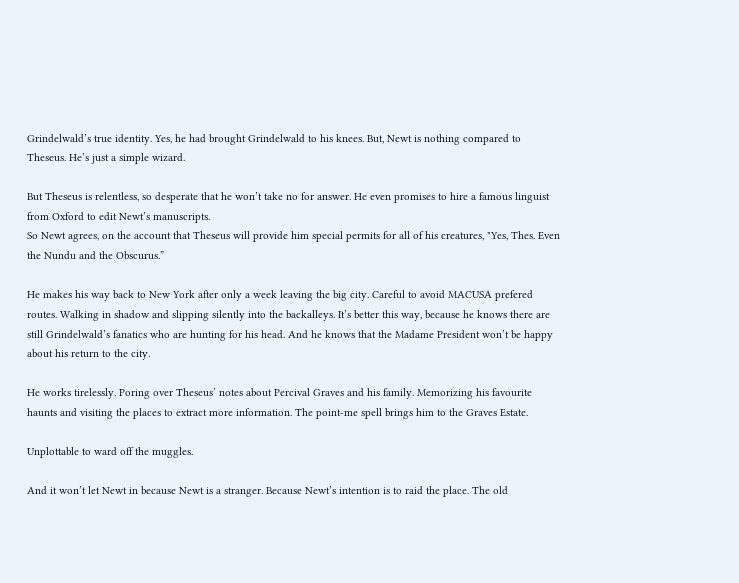Grindelwald’s true identity. Yes, he had brought Grindelwald to his knees. But, Newt is nothing compared to Theseus. He’s just a simple wizard.

But Theseus is relentless, so desperate that he won’t take no for answer. He even promises to hire a famous linguist from Oxford to edit Newt’s manuscripts.
So Newt agrees, on the account that Theseus will provide him special permits for all of his creatures, "Yes, Thes. Even the Nundu and the Obscurus.”

He makes his way back to New York after only a week leaving the big city. Careful to avoid MACUSA prefered routes. Walking in shadow and slipping silently into the backalleys. It’s better this way, because he knows there are still Grindelwald’s fanatics who are hunting for his head. And he knows that the Madame President won’t be happy about his return to the city.

He works tirelessly. Poring over Theseus’ notes about Percival Graves and his family. Memorizing his favourite haunts and visiting the places to extract more information. The point-me spell brings him to the Graves Estate.

Unplottable to ward off the muggles.

And it won’t let Newt in because Newt is a stranger. Because Newt’s intention is to raid the place. The old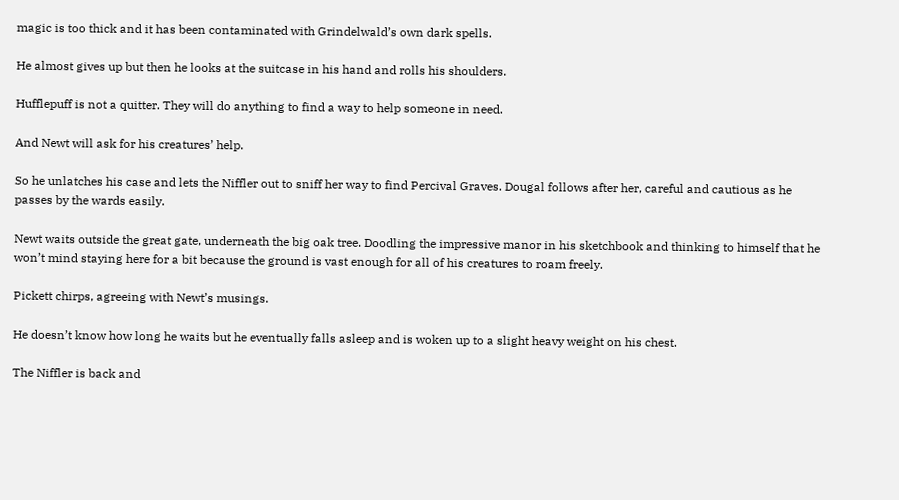magic is too thick and it has been contaminated with Grindelwald’s own dark spells.

He almost gives up but then he looks at the suitcase in his hand and rolls his shoulders.

Hufflepuff is not a quitter. They will do anything to find a way to help someone in need.

And Newt will ask for his creatures’ help.

So he unlatches his case and lets the Niffler out to sniff her way to find Percival Graves. Dougal follows after her, careful and cautious as he passes by the wards easily.

Newt waits outside the great gate, underneath the big oak tree. Doodling the impressive manor in his sketchbook and thinking to himself that he won’t mind staying here for a bit because the ground is vast enough for all of his creatures to roam freely.

Pickett chirps, agreeing with Newt’s musings.

He doesn’t know how long he waits but he eventually falls asleep and is woken up to a slight heavy weight on his chest.

The Niffler is back and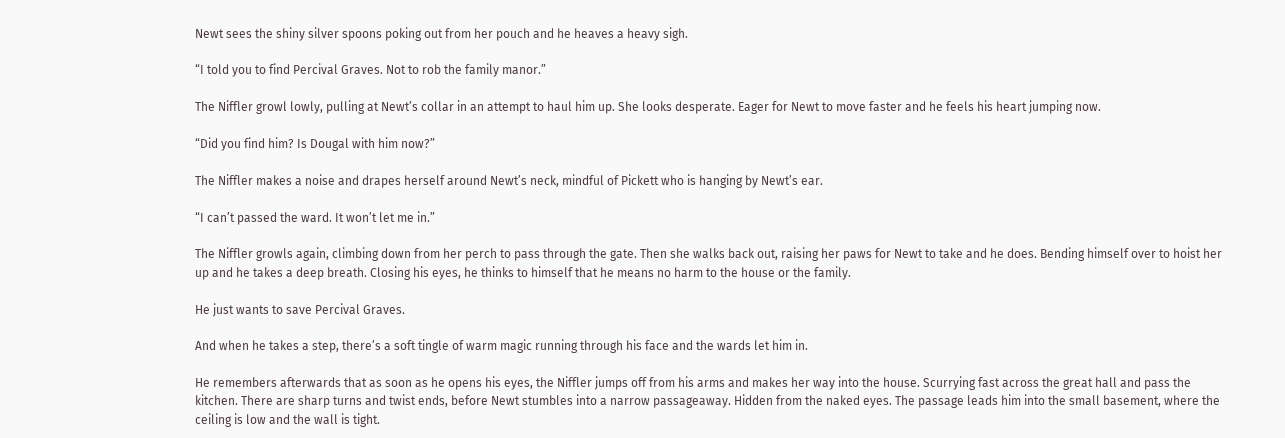Newt sees the shiny silver spoons poking out from her pouch and he heaves a heavy sigh.

“I told you to find Percival Graves. Not to rob the family manor.”

The Niffler growl lowly, pulling at Newt’s collar in an attempt to haul him up. She looks desperate. Eager for Newt to move faster and he feels his heart jumping now.

“Did you find him? Is Dougal with him now?”

The Niffler makes a noise and drapes herself around Newt’s neck, mindful of Pickett who is hanging by Newt’s ear.

“I can’t passed the ward. It won’t let me in.”

The Niffler growls again, climbing down from her perch to pass through the gate. Then she walks back out, raising her paws for Newt to take and he does. Bending himself over to hoist her up and he takes a deep breath. Closing his eyes, he thinks to himself that he means no harm to the house or the family.

He just wants to save Percival Graves.

And when he takes a step, there’s a soft tingle of warm magic running through his face and the wards let him in.

He remembers afterwards that as soon as he opens his eyes, the Niffler jumps off from his arms and makes her way into the house. Scurrying fast across the great hall and pass the kitchen. There are sharp turns and twist ends, before Newt stumbles into a narrow passageaway. Hidden from the naked eyes. The passage leads him into the small basement, where the ceiling is low and the wall is tight.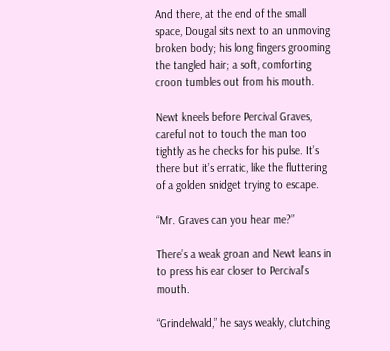And there, at the end of the small space, Dougal sits next to an unmoving broken body; his long fingers grooming the tangled hair; a soft, comforting croon tumbles out from his mouth.

Newt kneels before Percival Graves, careful not to touch the man too tightly as he checks for his pulse. It’s there but it’s erratic, like the fluttering of a golden snidget trying to escape.

“Mr. Graves can you hear me?”

There’s a weak groan and Newt leans in to press his ear closer to Percival’s mouth.

“Grindelwald,” he says weakly, clutching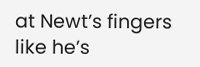at Newt’s fingers like he’s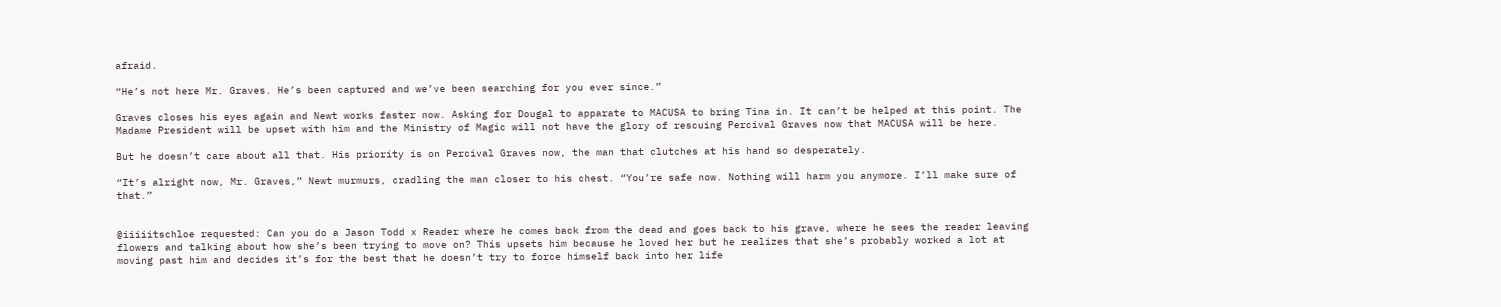afraid.

“He’s not here Mr. Graves. He’s been captured and we’ve been searching for you ever since.”

Graves closes his eyes again and Newt works faster now. Asking for Dougal to apparate to MACUSA to bring Tina in. It can’t be helped at this point. The Madame President will be upset with him and the Ministry of Magic will not have the glory of rescuing Percival Graves now that MACUSA will be here.

But he doesn’t care about all that. His priority is on Percival Graves now, the man that clutches at his hand so desperately.

“It’s alright now, Mr. Graves,” Newt murmurs, cradling the man closer to his chest. “You’re safe now. Nothing will harm you anymore. I’ll make sure of that.”


@iiiiitschloe requested: Can you do a Jason Todd x Reader where he comes back from the dead and goes back to his grave, where he sees the reader leaving flowers and talking about how she’s been trying to move on? This upsets him because he loved her but he realizes that she’s probably worked a lot at moving past him and decides it’s for the best that he doesn’t try to force himself back into her life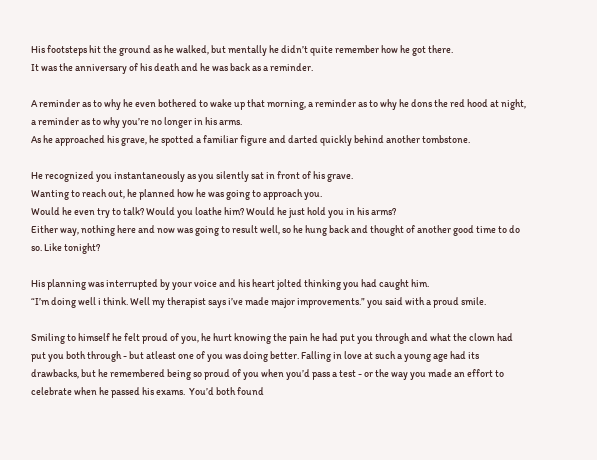His footsteps hit the ground as he walked, but mentally he didn’t quite remember how he got there.
It was the anniversary of his death and he was back as a reminder.

A reminder as to why he even bothered to wake up that morning, a reminder as to why he dons the red hood at night, a reminder as to why you’re no longer in his arms.
As he approached his grave, he spotted a familiar figure and darted quickly behind another tombstone.

He recognized you instantaneously as you silently sat in front of his grave.
Wanting to reach out, he planned how he was going to approach you.
Would he even try to talk? Would you loathe him? Would he just hold you in his arms?
Either way, nothing here and now was going to result well, so he hung back and thought of another good time to do so. Like tonight?

His planning was interrupted by your voice and his heart jolted thinking you had caught him.
“I’m doing well i think. Well my therapist says i’ve made major improvements.” you said with a proud smile.

Smiling to himself he felt proud of you, he hurt knowing the pain he had put you through and what the clown had put you both through - but atleast one of you was doing better. Falling in love at such a young age had its drawbacks, but he remembered being so proud of you when you’d pass a test - or the way you made an effort to celebrate when he passed his exams.  You’d both found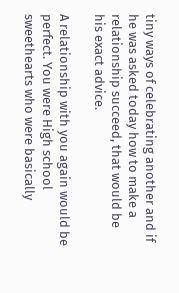tiny ways of celebrating another and if he was asked today how to make a relationship succeed, that would be his exact advice.

A relationship with you again would be perfect. You were High school sweethearts who were basically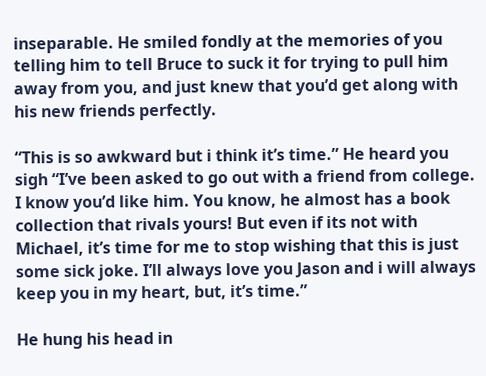inseparable. He smiled fondly at the memories of you telling him to tell Bruce to suck it for trying to pull him away from you, and just knew that you’d get along with his new friends perfectly.

“This is so awkward but i think it’s time.” He heard you sigh “I’ve been asked to go out with a friend from college. I know you’d like him. You know, he almost has a book collection that rivals yours! But even if its not with Michael, it’s time for me to stop wishing that this is just some sick joke. I’ll always love you Jason and i will always keep you in my heart, but, it’s time.”

He hung his head in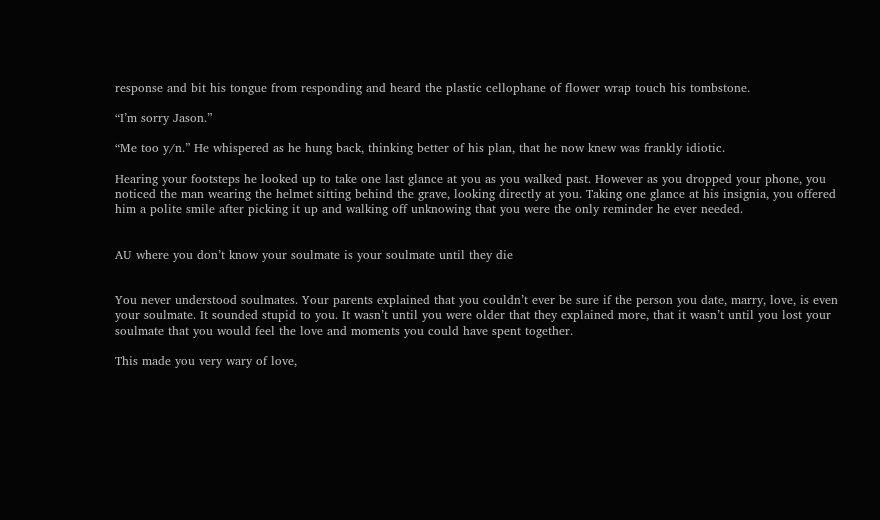response and bit his tongue from responding and heard the plastic cellophane of flower wrap touch his tombstone.

“I’m sorry Jason.”

“Me too y/n.” He whispered as he hung back, thinking better of his plan, that he now knew was frankly idiotic.

Hearing your footsteps he looked up to take one last glance at you as you walked past. However as you dropped your phone, you noticed the man wearing the helmet sitting behind the grave, looking directly at you. Taking one glance at his insignia, you offered him a polite smile after picking it up and walking off unknowing that you were the only reminder he ever needed.


AU where you don’t know your soulmate is your soulmate until they die


You never understood soulmates. Your parents explained that you couldn’t ever be sure if the person you date, marry, love, is even your soulmate. It sounded stupid to you. It wasn’t until you were older that they explained more, that it wasn’t until you lost your soulmate that you would feel the love and moments you could have spent together.

This made you very wary of love,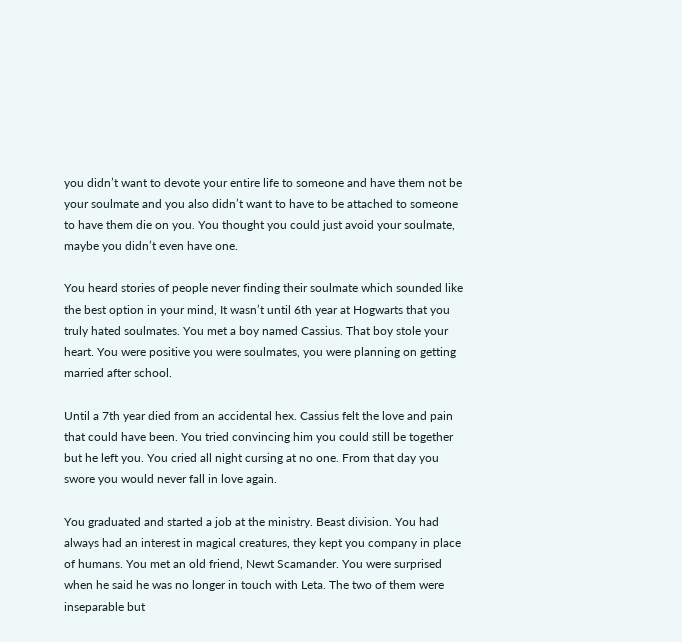you didn’t want to devote your entire life to someone and have them not be your soulmate and you also didn’t want to have to be attached to someone to have them die on you. You thought you could just avoid your soulmate, maybe you didn’t even have one.

You heard stories of people never finding their soulmate which sounded like the best option in your mind, It wasn’t until 6th year at Hogwarts that you truly hated soulmates. You met a boy named Cassius. That boy stole your heart. You were positive you were soulmates, you were planning on getting married after school.

Until a 7th year died from an accidental hex. Cassius felt the love and pain that could have been. You tried convincing him you could still be together but he left you. You cried all night cursing at no one. From that day you swore you would never fall in love again.

You graduated and started a job at the ministry. Beast division. You had always had an interest in magical creatures, they kept you company in place of humans. You met an old friend, Newt Scamander. You were surprised when he said he was no longer in touch with Leta. The two of them were inseparable but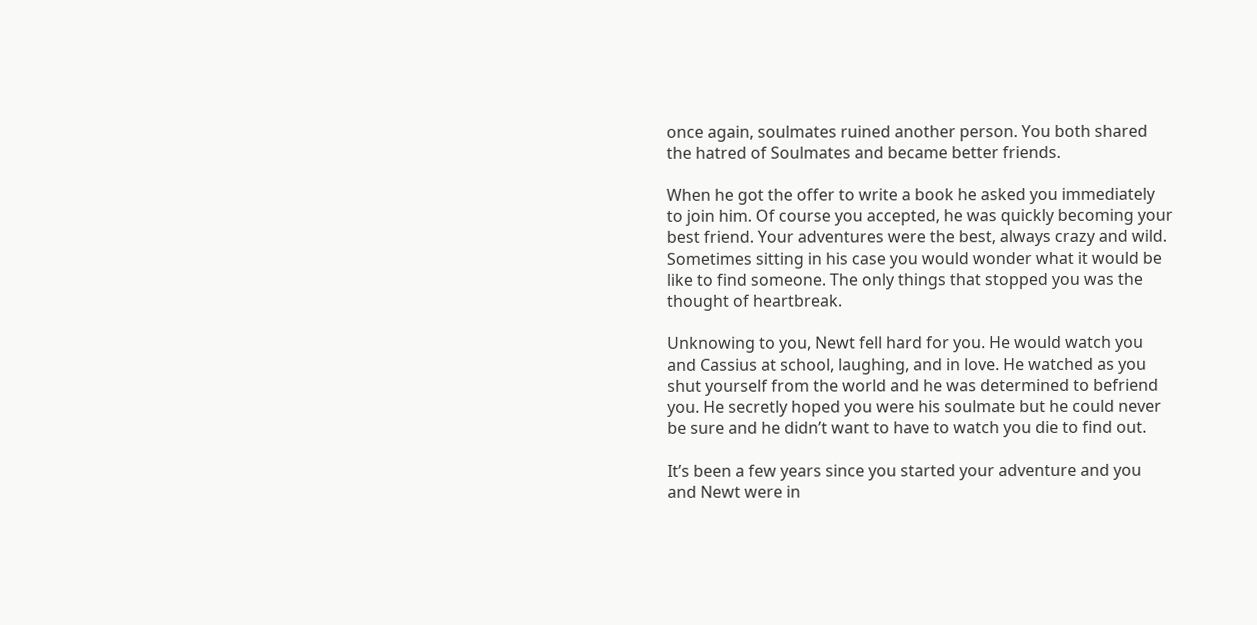once again, soulmates ruined another person. You both shared the hatred of Soulmates and became better friends.

When he got the offer to write a book he asked you immediately to join him. Of course you accepted, he was quickly becoming your best friend. Your adventures were the best, always crazy and wild. Sometimes sitting in his case you would wonder what it would be like to find someone. The only things that stopped you was the thought of heartbreak.

Unknowing to you, Newt fell hard for you. He would watch you and Cassius at school, laughing, and in love. He watched as you shut yourself from the world and he was determined to befriend you. He secretly hoped you were his soulmate but he could never be sure and he didn’t want to have to watch you die to find out.

It’s been a few years since you started your adventure and you and Newt were in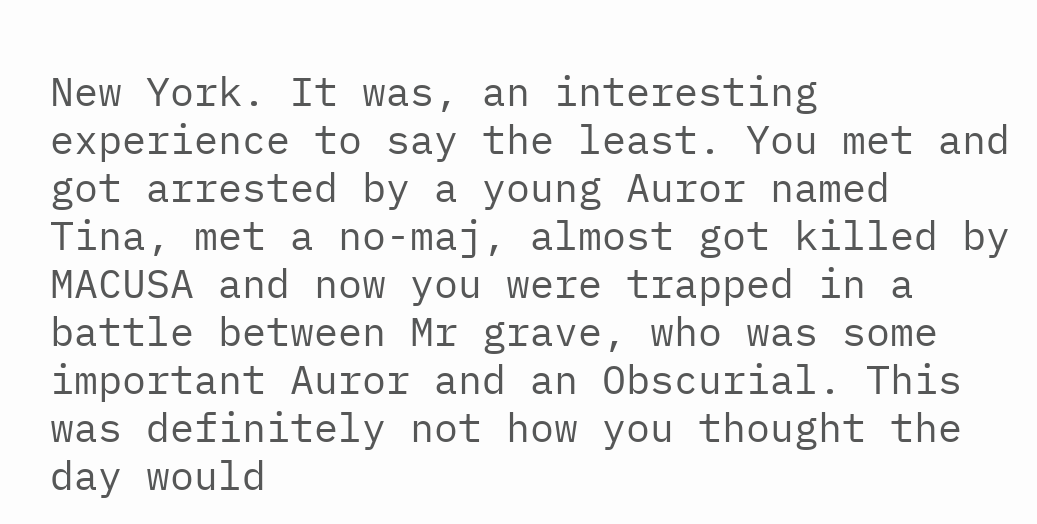New York. It was, an interesting experience to say the least. You met and got arrested by a young Auror named Tina, met a no-maj, almost got killed by MACUSA and now you were trapped in a battle between Mr grave, who was some important Auror and an Obscurial. This was definitely not how you thought the day would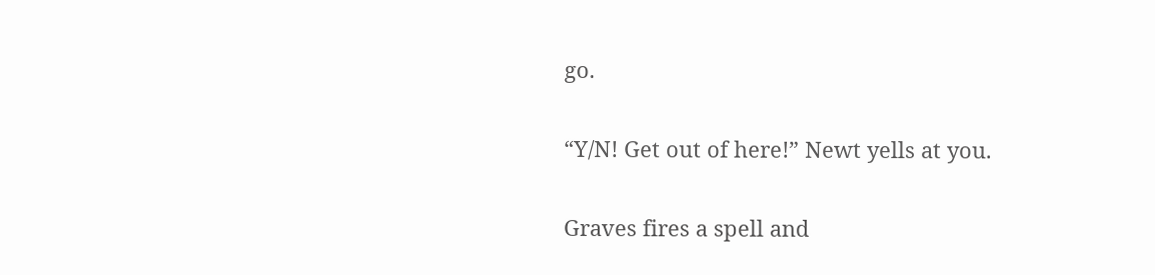go.

“Y/N! Get out of here!” Newt yells at you.

Graves fires a spell and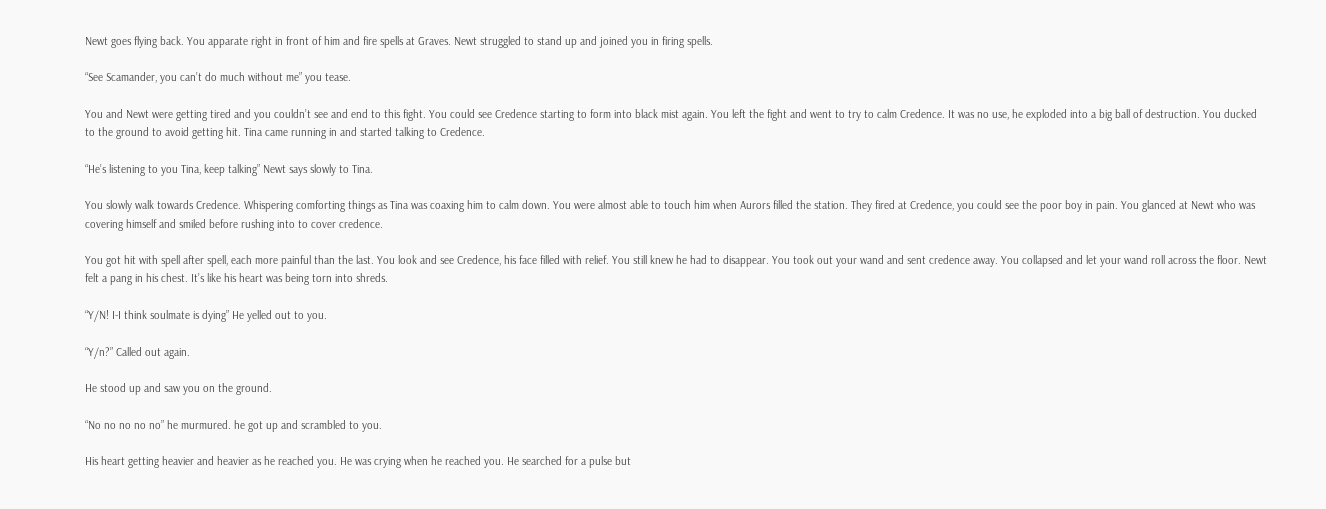Newt goes flying back. You apparate right in front of him and fire spells at Graves. Newt struggled to stand up and joined you in firing spells.

“See Scamander, you can’t do much without me” you tease.

You and Newt were getting tired and you couldn’t see and end to this fight. You could see Credence starting to form into black mist again. You left the fight and went to try to calm Credence. It was no use, he exploded into a big ball of destruction. You ducked to the ground to avoid getting hit. Tina came running in and started talking to Credence.

“He’s listening to you Tina, keep talking” Newt says slowly to Tina.

You slowly walk towards Credence. Whispering comforting things as Tina was coaxing him to calm down. You were almost able to touch him when Aurors filled the station. They fired at Credence, you could see the poor boy in pain. You glanced at Newt who was covering himself and smiled before rushing into to cover credence.

You got hit with spell after spell, each more painful than the last. You look and see Credence, his face filled with relief. You still knew he had to disappear. You took out your wand and sent credence away. You collapsed and let your wand roll across the floor. Newt felt a pang in his chest. It’s like his heart was being torn into shreds.

“Y/N! I-I think soulmate is dying” He yelled out to you.

“Y/n?” Called out again.

He stood up and saw you on the ground.

“No no no no no” he murmured. he got up and scrambled to you.

His heart getting heavier and heavier as he reached you. He was crying when he reached you. He searched for a pulse but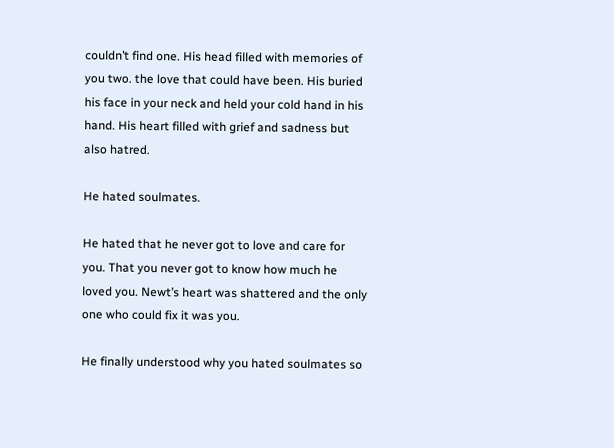couldn’t find one. His head filled with memories of you two. the love that could have been. His buried his face in your neck and held your cold hand in his hand. His heart filled with grief and sadness but also hatred.

He hated soulmates.

He hated that he never got to love and care for you. That you never got to know how much he loved you. Newt’s heart was shattered and the only one who could fix it was you.

He finally understood why you hated soulmates so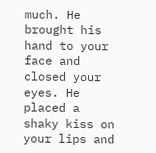much. He brought his hand to your face and closed your eyes. He placed a shaky kiss on your lips and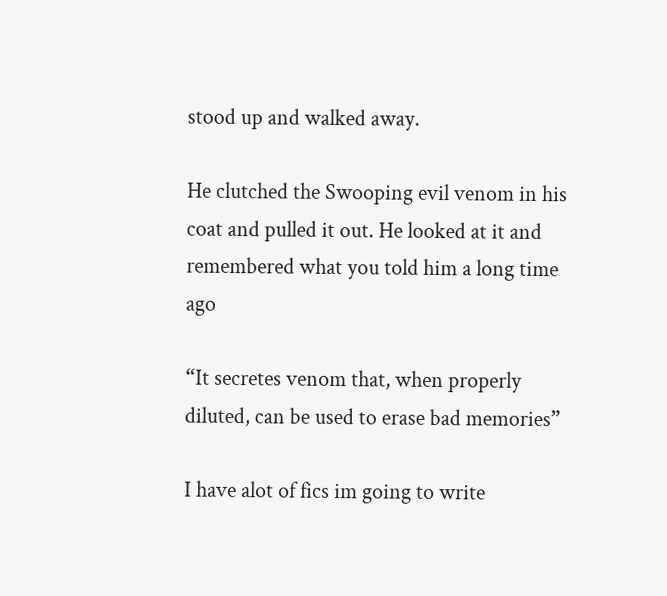stood up and walked away.

He clutched the Swooping evil venom in his coat and pulled it out. He looked at it and remembered what you told him a long time ago

“It secretes venom that, when properly diluted, can be used to erase bad memories”

I have alot of fics im going to write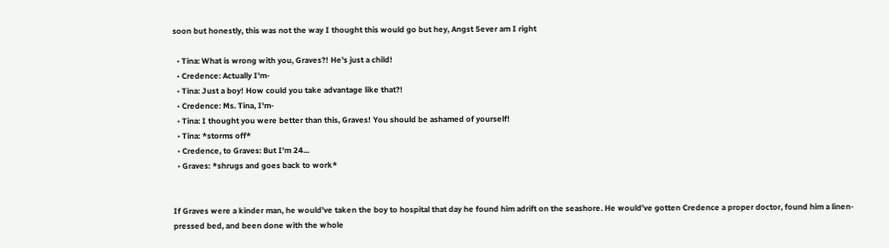soon but honestly, this was not the way I thought this would go but hey, Angst 5ever am I right

  • Tina: What is wrong with you, Graves?! He's just a child!
  • Credence: Actually I'm-
  • Tina: Just a boy! How could you take advantage like that?!
  • Credence: Ms. Tina, I'm-
  • Tina: I thought you were better than this, Graves! You should be ashamed of yourself!
  • Tina: *storms off*
  • Credence, to Graves: But I'm 24...
  • Graves: *shrugs and goes back to work*


If Graves were a kinder man, he would’ve taken the boy to hospital that day he found him adrift on the seashore. He would’ve gotten Credence a proper doctor, found him a linen-pressed bed, and been done with the whole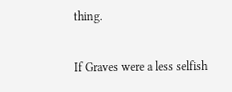thing.

If Graves were a less selfish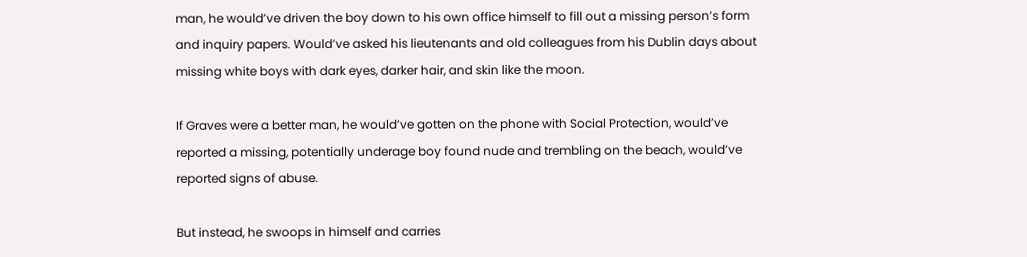man, he would’ve driven the boy down to his own office himself to fill out a missing person’s form and inquiry papers. Would’ve asked his lieutenants and old colleagues from his Dublin days about missing white boys with dark eyes, darker hair, and skin like the moon.

If Graves were a better man, he would’ve gotten on the phone with Social Protection, would’ve reported a missing, potentially underage boy found nude and trembling on the beach, would’ve reported signs of abuse.

But instead, he swoops in himself and carries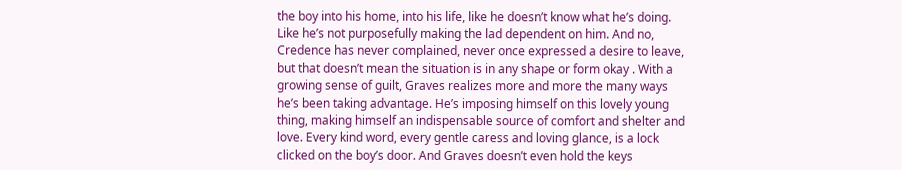the boy into his home, into his life, like he doesn’t know what he’s doing. Like he’s not purposefully making the lad dependent on him. And no, Credence has never complained, never once expressed a desire to leave, but that doesn’t mean the situation is in any shape or form okay . With a growing sense of guilt, Graves realizes more and more the many ways he’s been taking advantage. He’s imposing himself on this lovely young thing, making himself an indispensable source of comfort and shelter and love. Every kind word, every gentle caress and loving glance, is a lock clicked on the boy’s door. And Graves doesn’t even hold the keys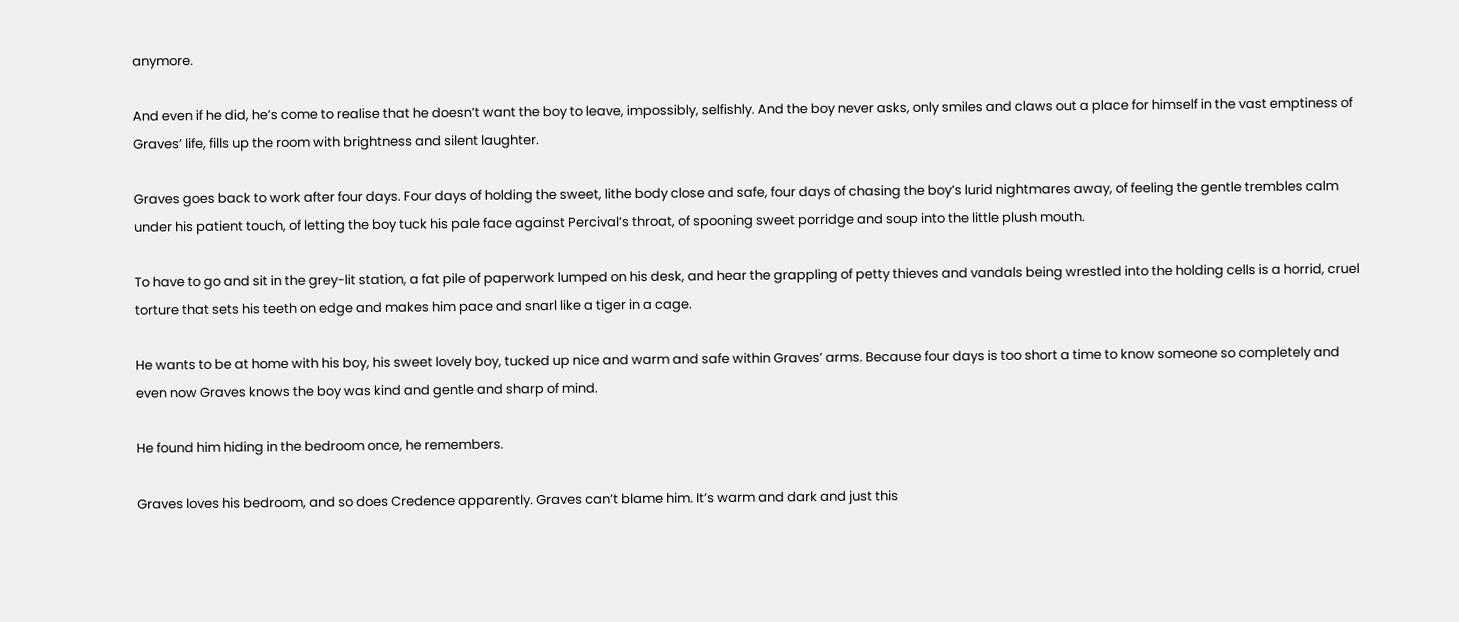anymore.

And even if he did, he’s come to realise that he doesn’t want the boy to leave, impossibly, selfishly. And the boy never asks, only smiles and claws out a place for himself in the vast emptiness of Graves’ life, fills up the room with brightness and silent laughter.

Graves goes back to work after four days. Four days of holding the sweet, lithe body close and safe, four days of chasing the boy’s lurid nightmares away, of feeling the gentle trembles calm under his patient touch, of letting the boy tuck his pale face against Percival’s throat, of spooning sweet porridge and soup into the little plush mouth.

To have to go and sit in the grey-lit station, a fat pile of paperwork lumped on his desk, and hear the grappling of petty thieves and vandals being wrestled into the holding cells is a horrid, cruel torture that sets his teeth on edge and makes him pace and snarl like a tiger in a cage.

He wants to be at home with his boy, his sweet lovely boy, tucked up nice and warm and safe within Graves’ arms. Because four days is too short a time to know someone so completely and even now Graves knows the boy was kind and gentle and sharp of mind.

He found him hiding in the bedroom once, he remembers.

Graves loves his bedroom, and so does Credence apparently. Graves can’t blame him. It’s warm and dark and just this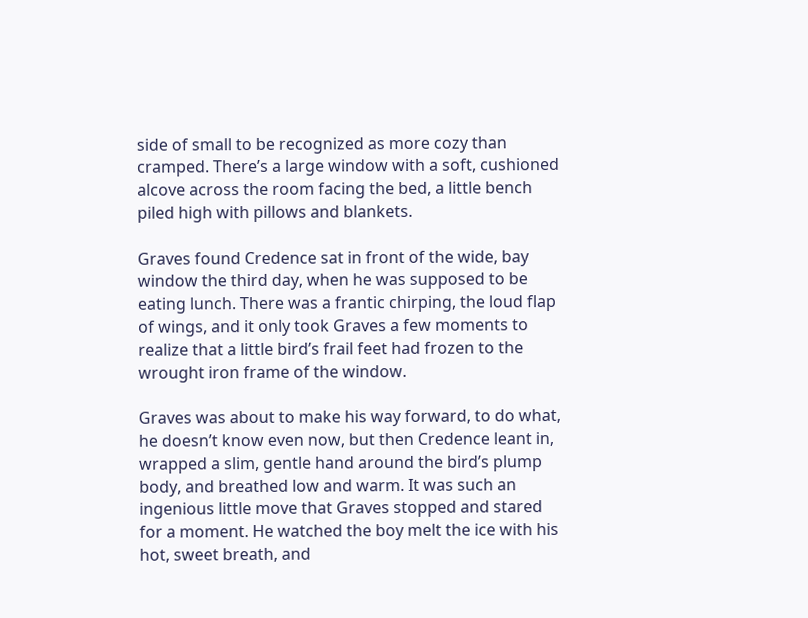side of small to be recognized as more cozy than cramped. There’s a large window with a soft, cushioned alcove across the room facing the bed, a little bench piled high with pillows and blankets.

Graves found Credence sat in front of the wide, bay window the third day, when he was supposed to be eating lunch. There was a frantic chirping, the loud flap of wings, and it only took Graves a few moments to realize that a little bird’s frail feet had frozen to the wrought iron frame of the window.

Graves was about to make his way forward, to do what, he doesn’t know even now, but then Credence leant in, wrapped a slim, gentle hand around the bird’s plump body, and breathed low and warm. It was such an ingenious little move that Graves stopped and stared for a moment. He watched the boy melt the ice with his hot, sweet breath, and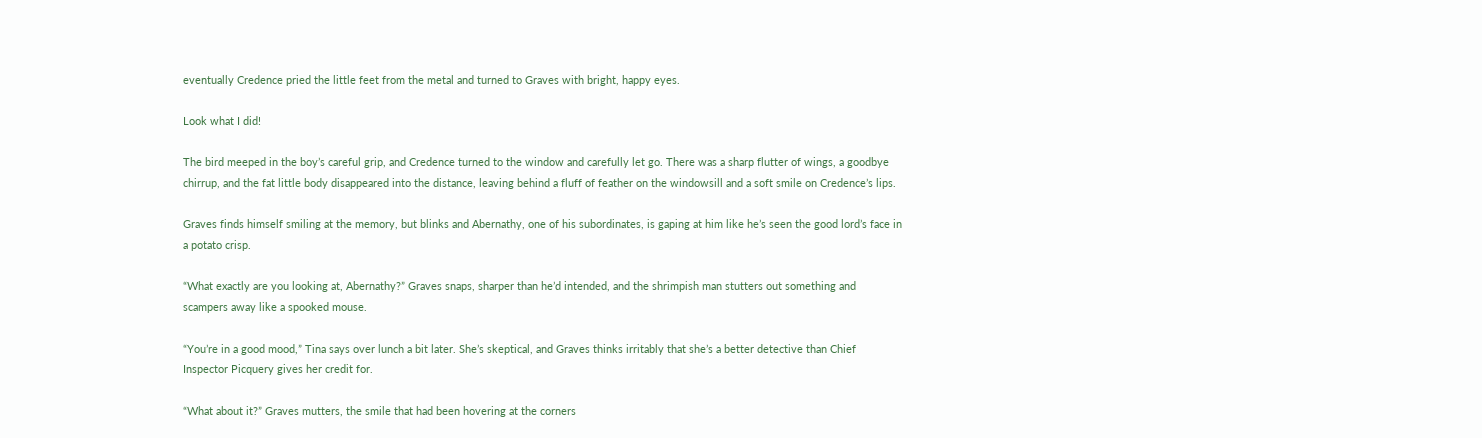eventually Credence pried the little feet from the metal and turned to Graves with bright, happy eyes.

Look what I did!

The bird meeped in the boy’s careful grip, and Credence turned to the window and carefully let go. There was a sharp flutter of wings, a goodbye chirrup, and the fat little body disappeared into the distance, leaving behind a fluff of feather on the windowsill and a soft smile on Credence’s lips.

Graves finds himself smiling at the memory, but blinks and Abernathy, one of his subordinates, is gaping at him like he’s seen the good lord’s face in a potato crisp.

“What exactly are you looking at, Abernathy?” Graves snaps, sharper than he’d intended, and the shrimpish man stutters out something and scampers away like a spooked mouse.

“You’re in a good mood,” Tina says over lunch a bit later. She’s skeptical, and Graves thinks irritably that she’s a better detective than Chief Inspector Picquery gives her credit for.

“What about it?” Graves mutters, the smile that had been hovering at the corners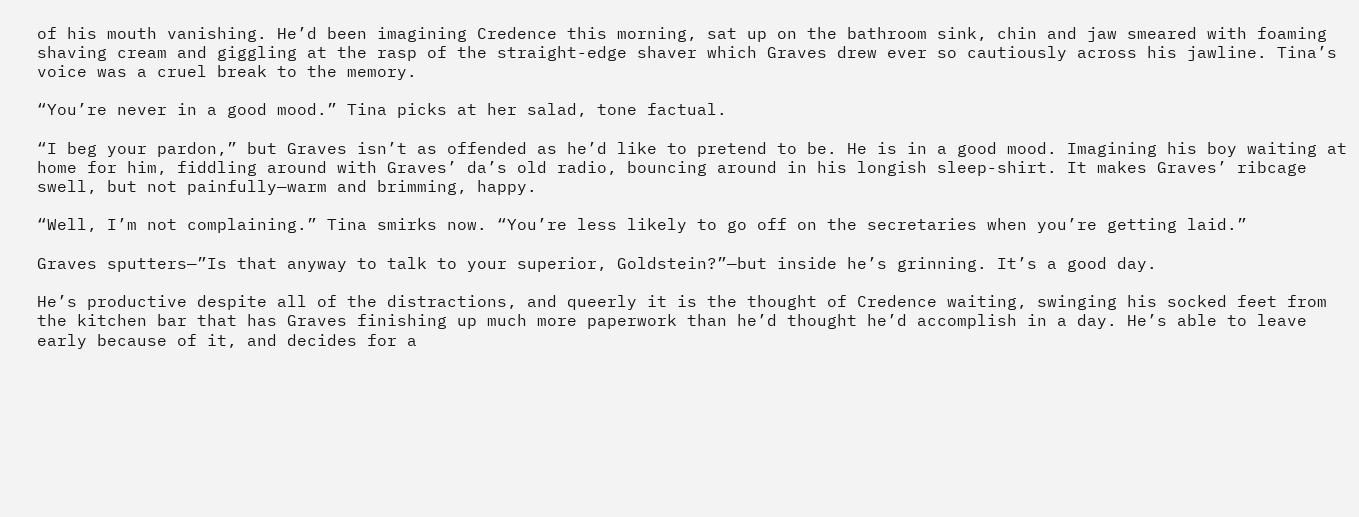of his mouth vanishing. He’d been imagining Credence this morning, sat up on the bathroom sink, chin and jaw smeared with foaming shaving cream and giggling at the rasp of the straight-edge shaver which Graves drew ever so cautiously across his jawline. Tina’s voice was a cruel break to the memory.

“You’re never in a good mood.” Tina picks at her salad, tone factual.

“I beg your pardon,” but Graves isn’t as offended as he’d like to pretend to be. He is in a good mood. Imagining his boy waiting at home for him, fiddling around with Graves’ da’s old radio, bouncing around in his longish sleep-shirt. It makes Graves’ ribcage swell, but not painfully—warm and brimming, happy.

“Well, I’m not complaining.” Tina smirks now. “You’re less likely to go off on the secretaries when you’re getting laid.”

Graves sputters—”Is that anyway to talk to your superior, Goldstein?”—but inside he’s grinning. It’s a good day.

He’s productive despite all of the distractions, and queerly it is the thought of Credence waiting, swinging his socked feet from the kitchen bar that has Graves finishing up much more paperwork than he’d thought he’d accomplish in a day. He’s able to leave early because of it, and decides for a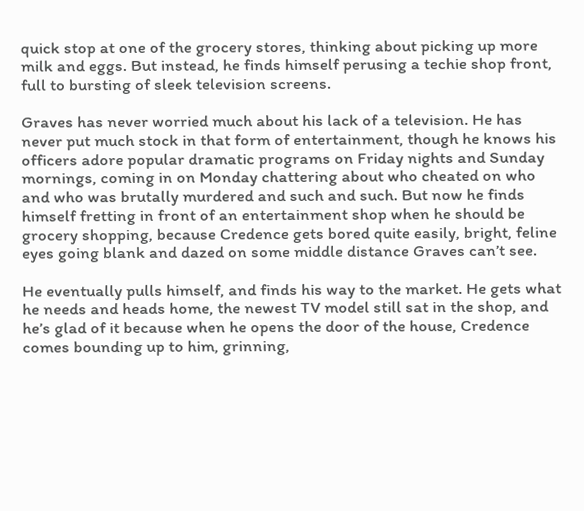quick stop at one of the grocery stores, thinking about picking up more milk and eggs. But instead, he finds himself perusing a techie shop front, full to bursting of sleek television screens.

Graves has never worried much about his lack of a television. He has never put much stock in that form of entertainment, though he knows his officers adore popular dramatic programs on Friday nights and Sunday mornings, coming in on Monday chattering about who cheated on who and who was brutally murdered and such and such. But now he finds himself fretting in front of an entertainment shop when he should be grocery shopping, because Credence gets bored quite easily, bright, feline eyes going blank and dazed on some middle distance Graves can’t see.

He eventually pulls himself, and finds his way to the market. He gets what he needs and heads home, the newest TV model still sat in the shop, and he’s glad of it because when he opens the door of the house, Credence comes bounding up to him, grinning,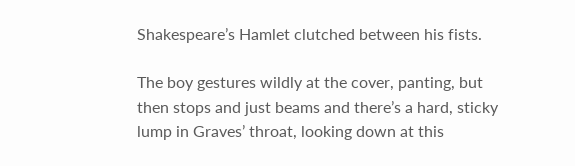Shakespeare’s Hamlet clutched between his fists.

The boy gestures wildly at the cover, panting, but then stops and just beams and there’s a hard, sticky lump in Graves’ throat, looking down at this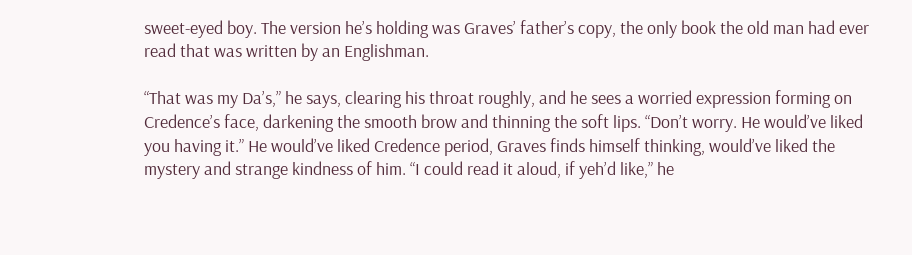sweet-eyed boy. The version he’s holding was Graves’ father’s copy, the only book the old man had ever read that was written by an Englishman.

“That was my Da’s,” he says, clearing his throat roughly, and he sees a worried expression forming on Credence’s face, darkening the smooth brow and thinning the soft lips. “Don’t worry. He would’ve liked you having it.” He would’ve liked Credence period, Graves finds himself thinking, would’ve liked the mystery and strange kindness of him. “I could read it aloud, if yeh’d like,” he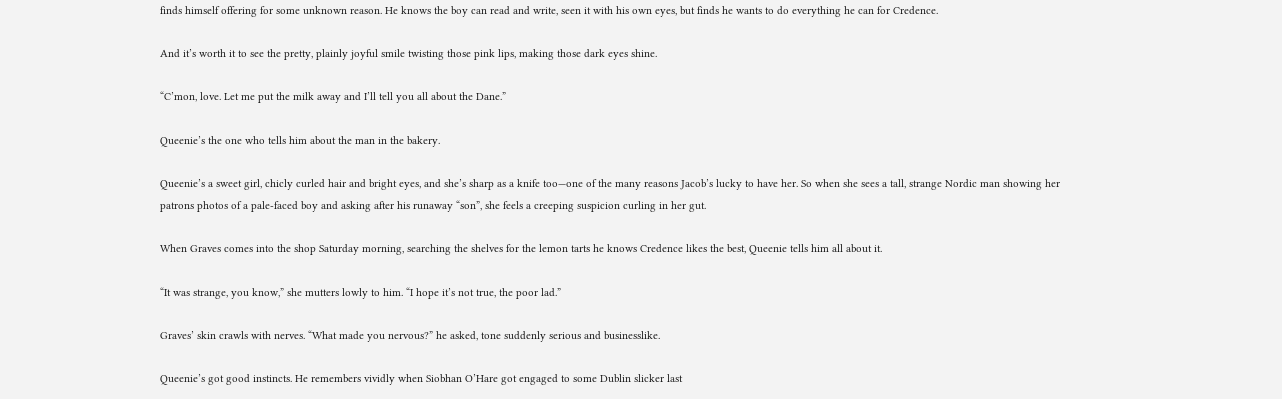finds himself offering for some unknown reason. He knows the boy can read and write, seen it with his own eyes, but finds he wants to do everything he can for Credence.

And it’s worth it to see the pretty, plainly joyful smile twisting those pink lips, making those dark eyes shine.

“C’mon, love. Let me put the milk away and I’ll tell you all about the Dane.”

Queenie’s the one who tells him about the man in the bakery.

Queenie’s a sweet girl, chicly curled hair and bright eyes, and she’s sharp as a knife too—one of the many reasons Jacob’s lucky to have her. So when she sees a tall, strange Nordic man showing her patrons photos of a pale-faced boy and asking after his runaway “son”, she feels a creeping suspicion curling in her gut.

When Graves comes into the shop Saturday morning, searching the shelves for the lemon tarts he knows Credence likes the best, Queenie tells him all about it.

“It was strange, you know,” she mutters lowly to him. “I hope it’s not true, the poor lad.”

Graves’ skin crawls with nerves. “What made you nervous?” he asked, tone suddenly serious and businesslike.

Queenie’s got good instincts. He remembers vividly when Siobhan O’Hare got engaged to some Dublin slicker last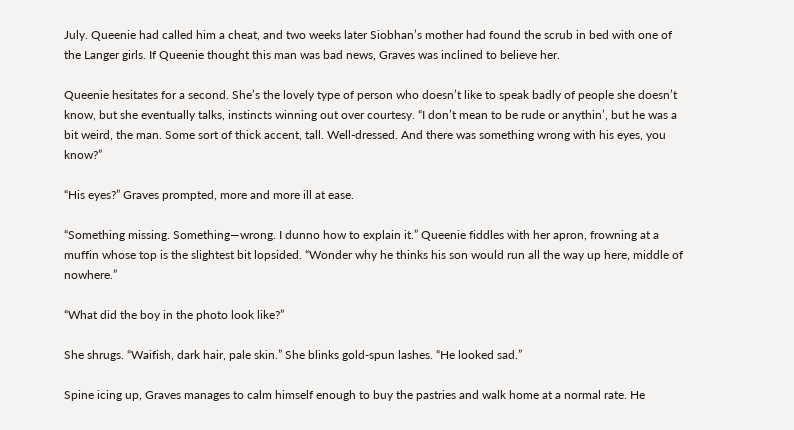July. Queenie had called him a cheat, and two weeks later Siobhan’s mother had found the scrub in bed with one of the Langer girls. If Queenie thought this man was bad news, Graves was inclined to believe her.

Queenie hesitates for a second. She’s the lovely type of person who doesn’t like to speak badly of people she doesn’t know, but she eventually talks, instincts winning out over courtesy. “I don’t mean to be rude or anythin’, but he was a bit weird, the man. Some sort of thick accent, tall. Well-dressed. And there was something wrong with his eyes, you know?”

“His eyes?” Graves prompted, more and more ill at ease.

“Something missing. Something—wrong. I dunno how to explain it.” Queenie fiddles with her apron, frowning at a muffin whose top is the slightest bit lopsided. “Wonder why he thinks his son would run all the way up here, middle of nowhere.”

“What did the boy in the photo look like?”

She shrugs. “Waifish, dark hair, pale skin.” She blinks gold-spun lashes. “He looked sad.”

Spine icing up, Graves manages to calm himself enough to buy the pastries and walk home at a normal rate. He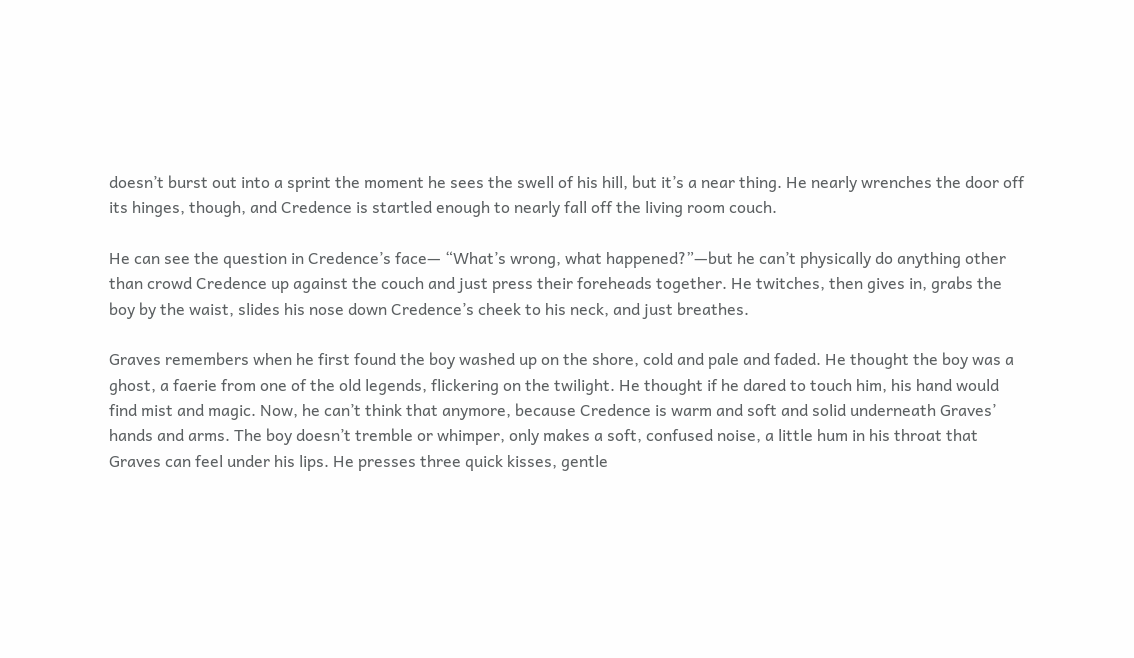doesn’t burst out into a sprint the moment he sees the swell of his hill, but it’s a near thing. He nearly wrenches the door off its hinges, though, and Credence is startled enough to nearly fall off the living room couch.

He can see the question in Credence’s face— “What’s wrong, what happened?”—but he can’t physically do anything other than crowd Credence up against the couch and just press their foreheads together. He twitches, then gives in, grabs the boy by the waist, slides his nose down Credence’s cheek to his neck, and just breathes.

Graves remembers when he first found the boy washed up on the shore, cold and pale and faded. He thought the boy was a ghost, a faerie from one of the old legends, flickering on the twilight. He thought if he dared to touch him, his hand would find mist and magic. Now, he can’t think that anymore, because Credence is warm and soft and solid underneath Graves’ hands and arms. The boy doesn’t tremble or whimper, only makes a soft, confused noise, a little hum in his throat that Graves can feel under his lips. He presses three quick kisses, gentle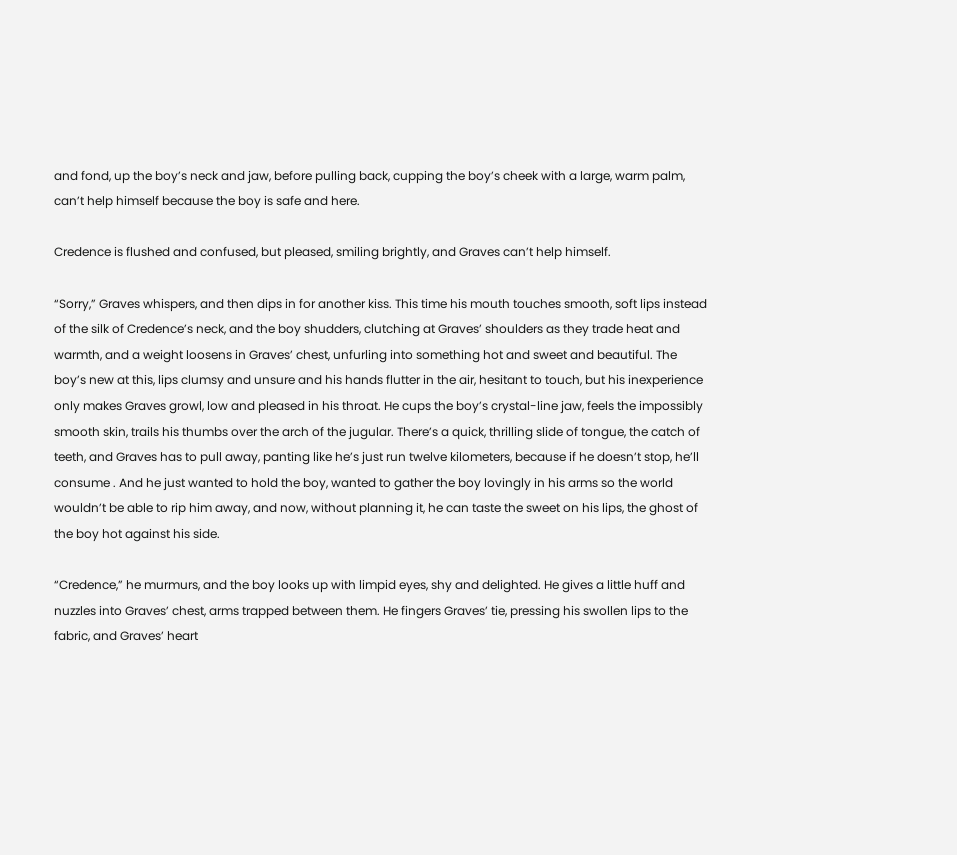and fond, up the boy’s neck and jaw, before pulling back, cupping the boy’s cheek with a large, warm palm, can’t help himself because the boy is safe and here.

Credence is flushed and confused, but pleased, smiling brightly, and Graves can’t help himself.

“Sorry,” Graves whispers, and then dips in for another kiss. This time his mouth touches smooth, soft lips instead of the silk of Credence’s neck, and the boy shudders, clutching at Graves’ shoulders as they trade heat and warmth, and a weight loosens in Graves’ chest, unfurling into something hot and sweet and beautiful. The boy’s new at this, lips clumsy and unsure and his hands flutter in the air, hesitant to touch, but his inexperience only makes Graves growl, low and pleased in his throat. He cups the boy’s crystal-line jaw, feels the impossibly smooth skin, trails his thumbs over the arch of the jugular. There’s a quick, thrilling slide of tongue, the catch of teeth, and Graves has to pull away, panting like he’s just run twelve kilometers, because if he doesn’t stop, he’ll consume . And he just wanted to hold the boy, wanted to gather the boy lovingly in his arms so the world wouldn’t be able to rip him away, and now, without planning it, he can taste the sweet on his lips, the ghost of the boy hot against his side.

“Credence,” he murmurs, and the boy looks up with limpid eyes, shy and delighted. He gives a little huff and nuzzles into Graves’ chest, arms trapped between them. He fingers Graves’ tie, pressing his swollen lips to the fabric, and Graves’ heart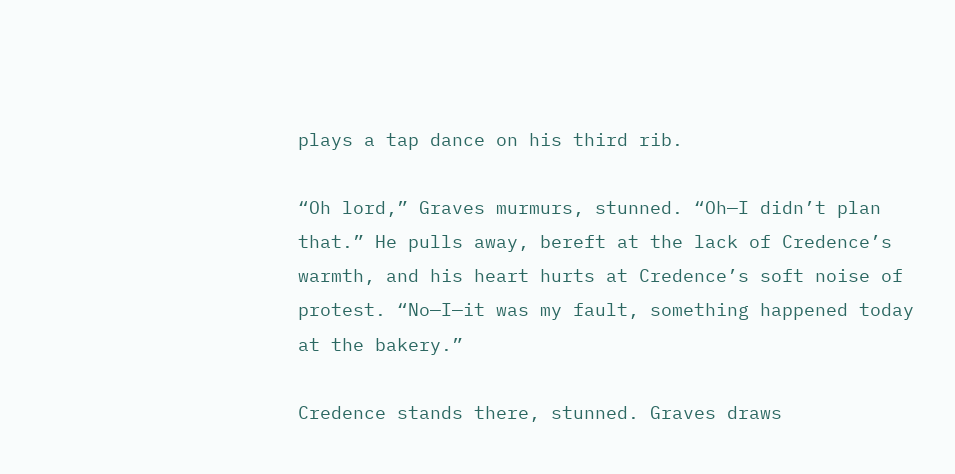plays a tap dance on his third rib.

“Oh lord,” Graves murmurs, stunned. “Oh—I didn’t plan that.” He pulls away, bereft at the lack of Credence’s warmth, and his heart hurts at Credence’s soft noise of protest. “No—I—it was my fault, something happened today at the bakery.”

Credence stands there, stunned. Graves draws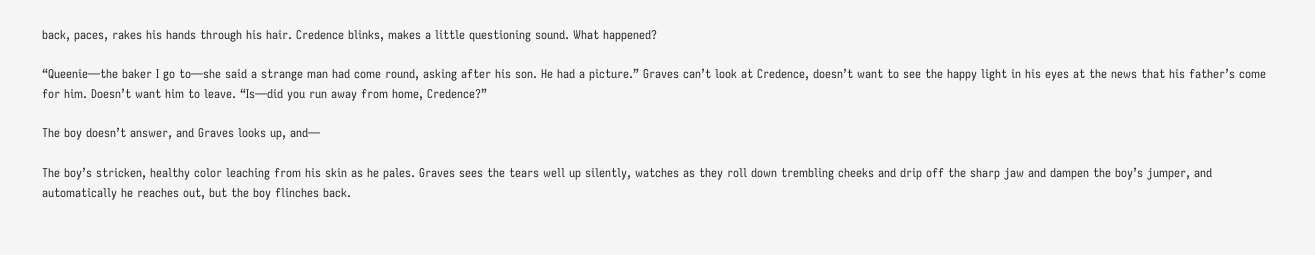back, paces, rakes his hands through his hair. Credence blinks, makes a little questioning sound. What happened?

“Queenie—the baker I go to—she said a strange man had come round, asking after his son. He had a picture.” Graves can’t look at Credence, doesn’t want to see the happy light in his eyes at the news that his father’s come for him. Doesn’t want him to leave. “Is—did you run away from home, Credence?”

The boy doesn’t answer, and Graves looks up, and—

The boy’s stricken, healthy color leaching from his skin as he pales. Graves sees the tears well up silently, watches as they roll down trembling cheeks and drip off the sharp jaw and dampen the boy’s jumper, and automatically he reaches out, but the boy flinches back.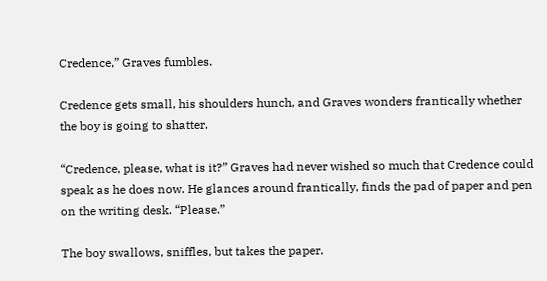Credence,” Graves fumbles.

Credence gets small, his shoulders hunch, and Graves wonders frantically whether the boy is going to shatter.

“Credence, please, what is it?” Graves had never wished so much that Credence could speak as he does now. He glances around frantically, finds the pad of paper and pen on the writing desk. “Please.”

The boy swallows, sniffles, but takes the paper.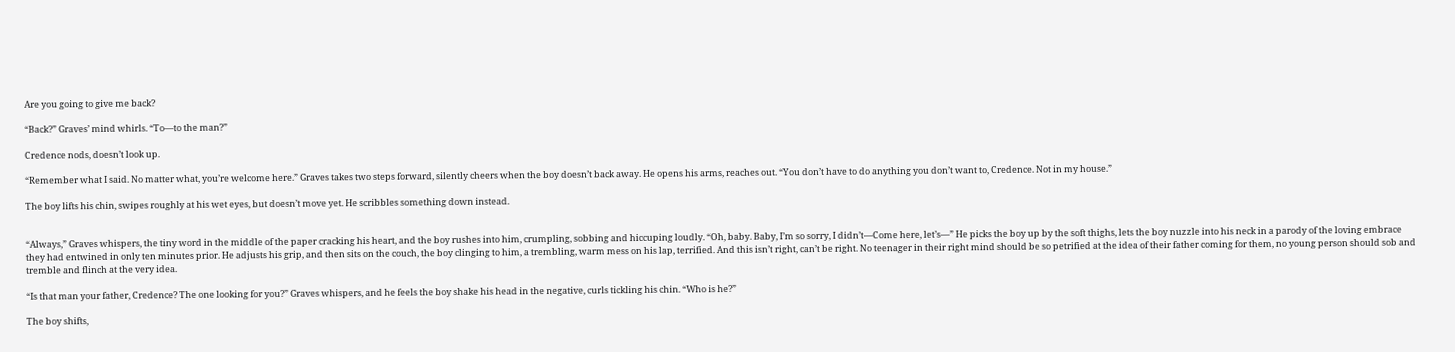Are you going to give me back?

“Back?” Graves’ mind whirls. “To—to the man?”

Credence nods, doesn’t look up.

“Remember what I said. No matter what, you’re welcome here.” Graves takes two steps forward, silently cheers when the boy doesn’t back away. He opens his arms, reaches out. “You don’t have to do anything you don’t want to, Credence. Not in my house.”

The boy lifts his chin, swipes roughly at his wet eyes, but doesn’t move yet. He scribbles something down instead.


“Always,” Graves whispers, the tiny word in the middle of the paper cracking his heart, and the boy rushes into him, crumpling, sobbing and hiccuping loudly. “Oh, baby. Baby, I’m so sorry, I didn’t—Come here, let’s—” He picks the boy up by the soft thighs, lets the boy nuzzle into his neck in a parody of the loving embrace they had entwined in only ten minutes prior. He adjusts his grip, and then sits on the couch, the boy clinging to him, a trembling, warm mess on his lap, terrified. And this isn’t right, can’t be right. No teenager in their right mind should be so petrified at the idea of their father coming for them, no young person should sob and tremble and flinch at the very idea.

“Is that man your father, Credence? The one looking for you?” Graves whispers, and he feels the boy shake his head in the negative, curls tickling his chin. “Who is he?”

The boy shifts,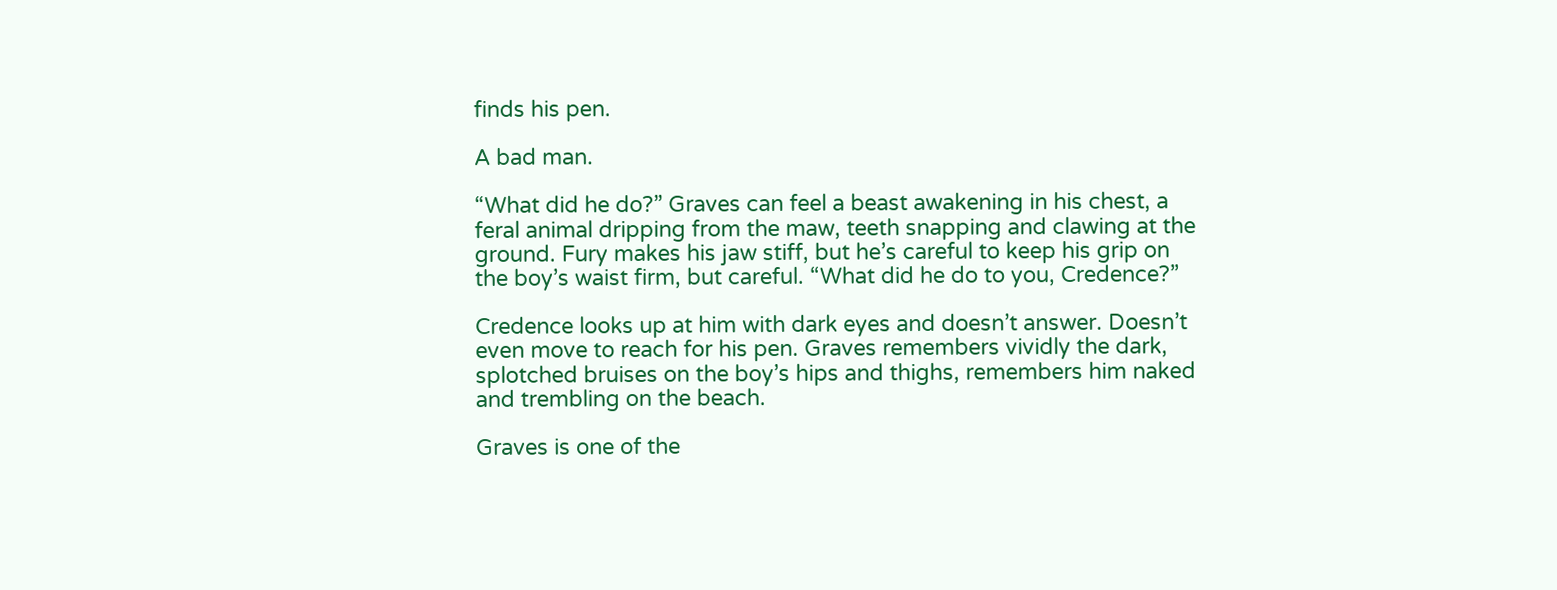finds his pen.

A bad man.

“What did he do?” Graves can feel a beast awakening in his chest, a feral animal dripping from the maw, teeth snapping and clawing at the ground. Fury makes his jaw stiff, but he’s careful to keep his grip on the boy’s waist firm, but careful. “What did he do to you, Credence?”

Credence looks up at him with dark eyes and doesn’t answer. Doesn’t even move to reach for his pen. Graves remembers vividly the dark, splotched bruises on the boy’s hips and thighs, remembers him naked and trembling on the beach.

Graves is one of the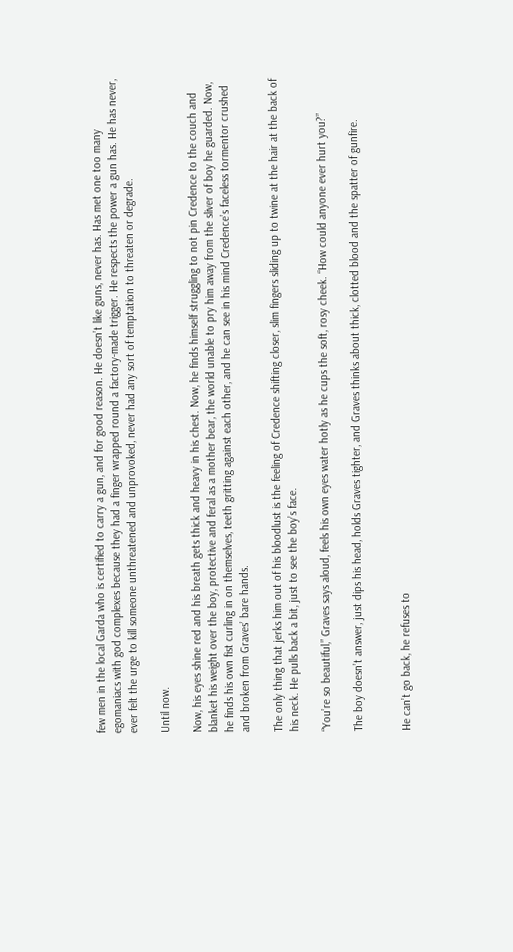few men in the local Garda who is certified to carry a gun, and for good reason. He doesn’t like guns, never has. Has met one too many egomaniacs with god complexes because they had a finger wrapped round a factory-made trigger. He respects the power a gun has. He has never, ever felt the urge to kill someone unthreatened and unprovoked, never had any sort of temptation to threaten or degrade.

Until now.

Now, his eyes shine red and his breath gets thick and heavy in his chest. Now, he finds himself struggling to not pin Credence to the couch and blanket his weight over the boy, protective and feral as a mother bear, the world unable to pry him away from the sliver of boy he guarded. Now, he finds his own fist curling in on themselves, teeth gritting against each other, and he can see in his mind Credence’s faceless tormentor crushed and broken from Graves’ bare hands.

The only thing that jerks him out of his bloodlust is the feeling of Credence shifting closer, slim fingers sliding up to twine at the hair at the back of his neck. He pulls back a bit, just to see the boy’s face.

“You’re so beautiful,” Graves says aloud, feels his own eyes water hotly as he cups the soft, rosy cheek. “How could anyone ever hurt you?”

The boy doesn’t answer, just dips his head, holds Graves tighter, and Graves thinks about thick, clotted blood and the spatter of gunfire.


He can’t go back, he refuses to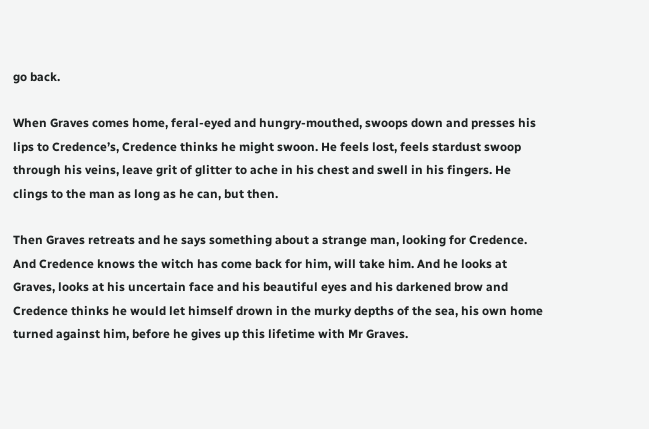go back.

When Graves comes home, feral-eyed and hungry-mouthed, swoops down and presses his lips to Credence’s, Credence thinks he might swoon. He feels lost, feels stardust swoop through his veins, leave grit of glitter to ache in his chest and swell in his fingers. He clings to the man as long as he can, but then.

Then Graves retreats and he says something about a strange man, looking for Credence. And Credence knows the witch has come back for him, will take him. And he looks at Graves, looks at his uncertain face and his beautiful eyes and his darkened brow and Credence thinks he would let himself drown in the murky depths of the sea, his own home turned against him, before he gives up this lifetime with Mr Graves.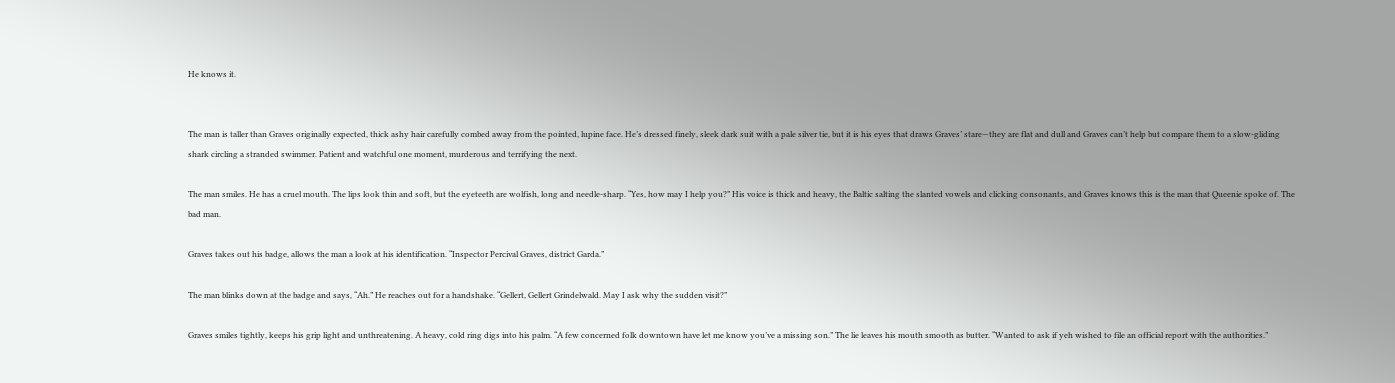He knows it.


The man is taller than Graves originally expected, thick ashy hair carefully combed away from the pointed, lupine face. He’s dressed finely, sleek dark suit with a pale silver tie, but it is his eyes that draws Graves’ stare—they are flat and dull and Graves can’t help but compare them to a slow-gliding shark circling a stranded swimmer. Patient and watchful one moment, murderous and terrifying the next.

The man smiles. He has a cruel mouth. The lips look thin and soft, but the eyeteeth are wolfish, long and needle-sharp. “Yes, how may I help you?” His voice is thick and heavy, the Baltic salting the slanted vowels and clicking consonants, and Graves knows this is the man that Queenie spoke of. The bad man.

Graves takes out his badge, allows the man a look at his identification. “Inspector Percival Graves, district Garda.”

The man blinks down at the badge and says, “Ah.” He reaches out for a handshake. “Gellert, Gellert Grindelwald. May I ask why the sudden visit?”

Graves smiles tightly, keeps his grip light and unthreatening. A heavy, cold ring digs into his palm. “A few concerned folk downtown have let me know you’ve a missing son.” The lie leaves his mouth smooth as butter. “Wanted to ask if yeh wished to file an official report with the authorities.”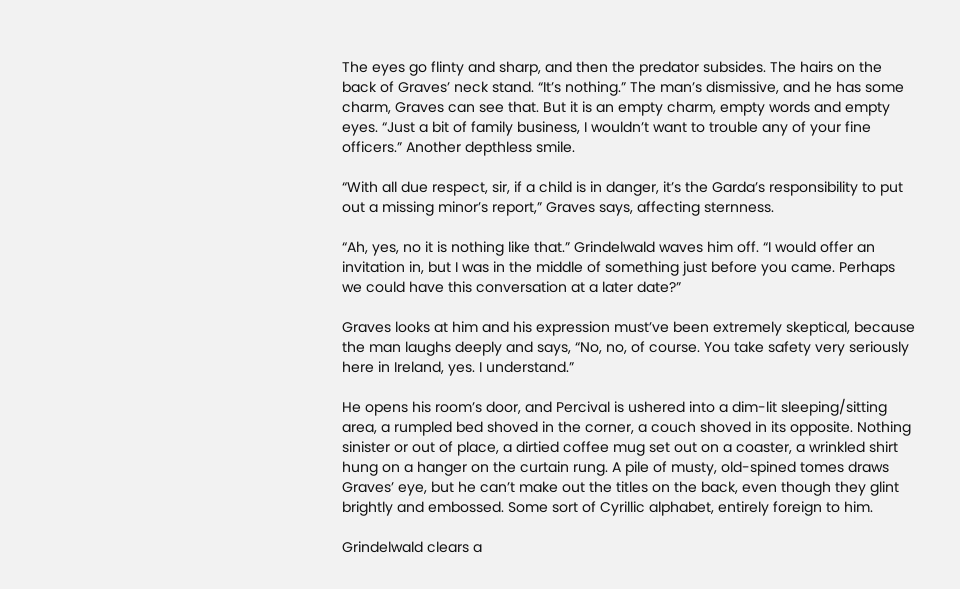The eyes go flinty and sharp, and then the predator subsides. The hairs on the back of Graves’ neck stand. “It’s nothing.” The man’s dismissive, and he has some charm, Graves can see that. But it is an empty charm, empty words and empty eyes. “Just a bit of family business, I wouldn’t want to trouble any of your fine officers.” Another depthless smile.

“With all due respect, sir, if a child is in danger, it’s the Garda’s responsibility to put out a missing minor’s report,” Graves says, affecting sternness.

“Ah, yes, no it is nothing like that.” Grindelwald waves him off. “I would offer an invitation in, but I was in the middle of something just before you came. Perhaps we could have this conversation at a later date?”

Graves looks at him and his expression must’ve been extremely skeptical, because the man laughs deeply and says, “No, no, of course. You take safety very seriously here in Ireland, yes. I understand.”

He opens his room’s door, and Percival is ushered into a dim-lit sleeping/sitting area, a rumpled bed shoved in the corner, a couch shoved in its opposite. Nothing sinister or out of place, a dirtied coffee mug set out on a coaster, a wrinkled shirt hung on a hanger on the curtain rung. A pile of musty, old-spined tomes draws Graves’ eye, but he can’t make out the titles on the back, even though they glint brightly and embossed. Some sort of Cyrillic alphabet, entirely foreign to him.

Grindelwald clears a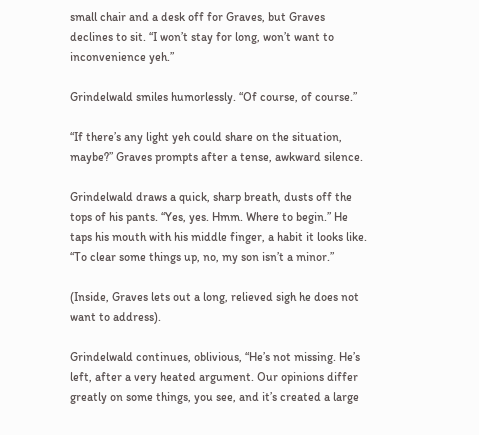small chair and a desk off for Graves, but Graves declines to sit. “I won’t stay for long, won’t want to inconvenience yeh.”

Grindelwald smiles humorlessly. “Of course, of course.”

“If there’s any light yeh could share on the situation, maybe?” Graves prompts after a tense, awkward silence.

Grindelwald draws a quick, sharp breath, dusts off the tops of his pants. “Yes, yes. Hmm. Where to begin.” He taps his mouth with his middle finger, a habit it looks like. “To clear some things up, no, my son isn’t a minor.”

(Inside, Graves lets out a long, relieved sigh he does not want to address).

Grindelwald continues, oblivious, “He’s not missing. He’s left, after a very heated argument. Our opinions differ greatly on some things, you see, and it’s created a large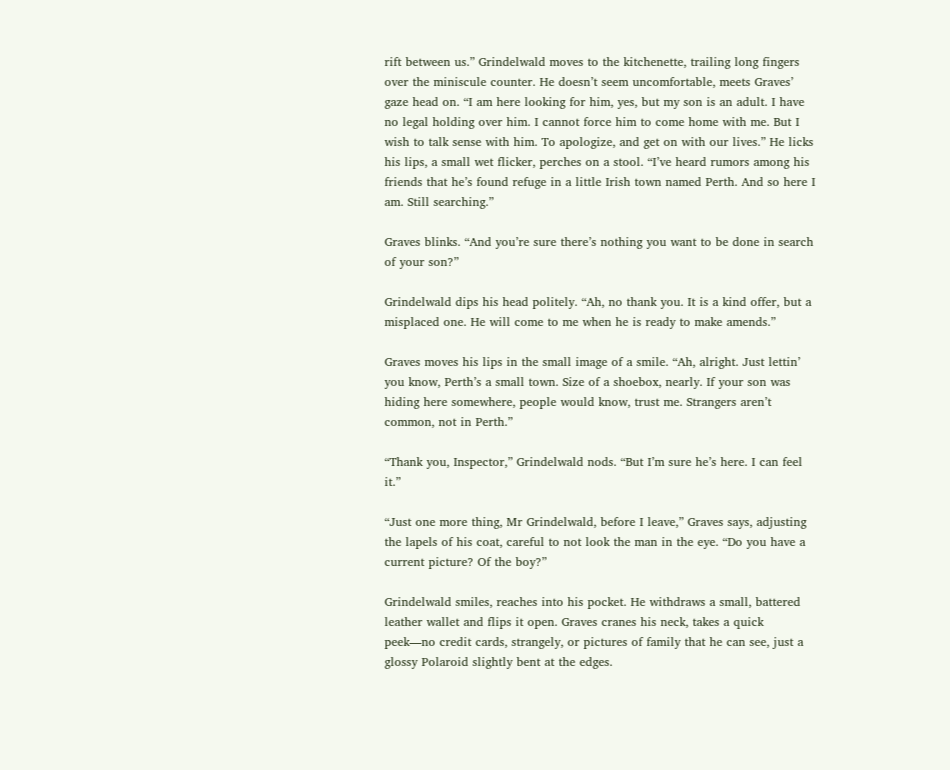rift between us.” Grindelwald moves to the kitchenette, trailing long fingers over the miniscule counter. He doesn’t seem uncomfortable, meets Graves’ gaze head on. “I am here looking for him, yes, but my son is an adult. I have no legal holding over him. I cannot force him to come home with me. But I wish to talk sense with him. To apologize, and get on with our lives.” He licks his lips, a small wet flicker, perches on a stool. “I’ve heard rumors among his friends that he’s found refuge in a little Irish town named Perth. And so here I am. Still searching.”

Graves blinks. “And you’re sure there’s nothing you want to be done in search of your son?”

Grindelwald dips his head politely. “Ah, no thank you. It is a kind offer, but a misplaced one. He will come to me when he is ready to make amends.”

Graves moves his lips in the small image of a smile. “Ah, alright. Just lettin’ you know, Perth’s a small town. Size of a shoebox, nearly. If your son was hiding here somewhere, people would know, trust me. Strangers aren’t common, not in Perth.”

“Thank you, Inspector,” Grindelwald nods. “But I’m sure he’s here. I can feel it.”

“Just one more thing, Mr Grindelwald, before I leave,” Graves says, adjusting the lapels of his coat, careful to not look the man in the eye. “Do you have a current picture? Of the boy?”

Grindelwald smiles, reaches into his pocket. He withdraws a small, battered leather wallet and flips it open. Graves cranes his neck, takes a quick peek—no credit cards, strangely, or pictures of family that he can see, just a glossy Polaroid slightly bent at the edges.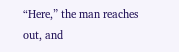“Here,” the man reaches out, and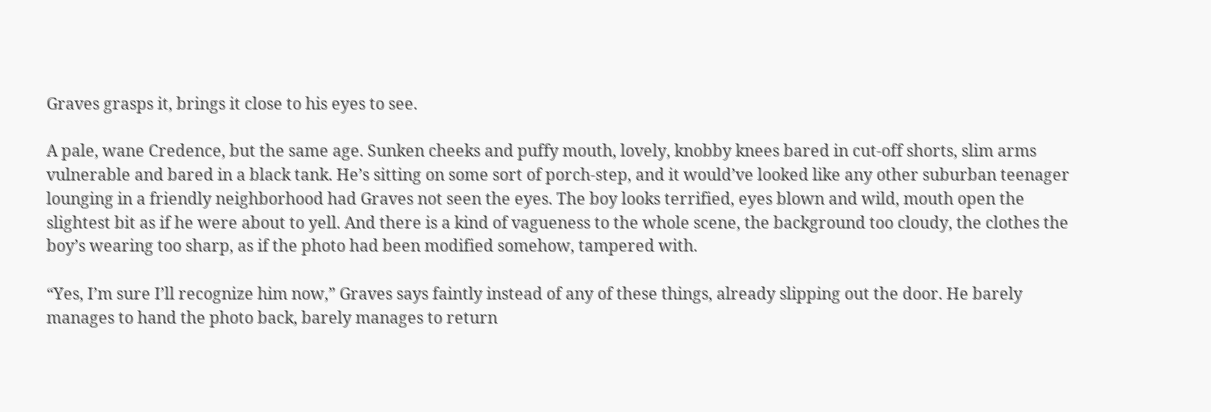Graves grasps it, brings it close to his eyes to see.

A pale, wane Credence, but the same age. Sunken cheeks and puffy mouth, lovely, knobby knees bared in cut-off shorts, slim arms vulnerable and bared in a black tank. He’s sitting on some sort of porch-step, and it would’ve looked like any other suburban teenager lounging in a friendly neighborhood had Graves not seen the eyes. The boy looks terrified, eyes blown and wild, mouth open the slightest bit as if he were about to yell. And there is a kind of vagueness to the whole scene, the background too cloudy, the clothes the boy’s wearing too sharp, as if the photo had been modified somehow, tampered with.

“Yes, I’m sure I’ll recognize him now,” Graves says faintly instead of any of these things, already slipping out the door. He barely manages to hand the photo back, barely manages to return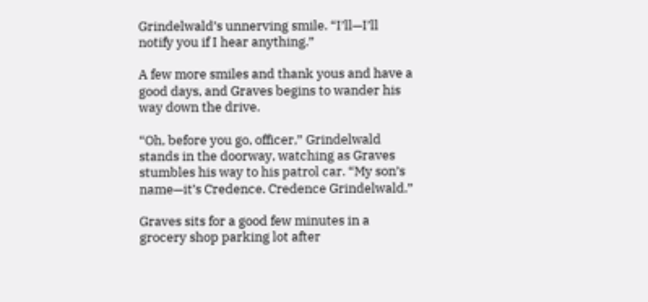Grindelwald’s unnerving smile. “I’ll—I’ll notify you if I hear anything.”

A few more smiles and thank yous and have a good days, and Graves begins to wander his way down the drive.

“Oh, before you go, officer,” Grindelwald stands in the doorway, watching as Graves stumbles his way to his patrol car. “My son’s name—it’s Credence. Credence Grindelwald.”

Graves sits for a good few minutes in a grocery shop parking lot after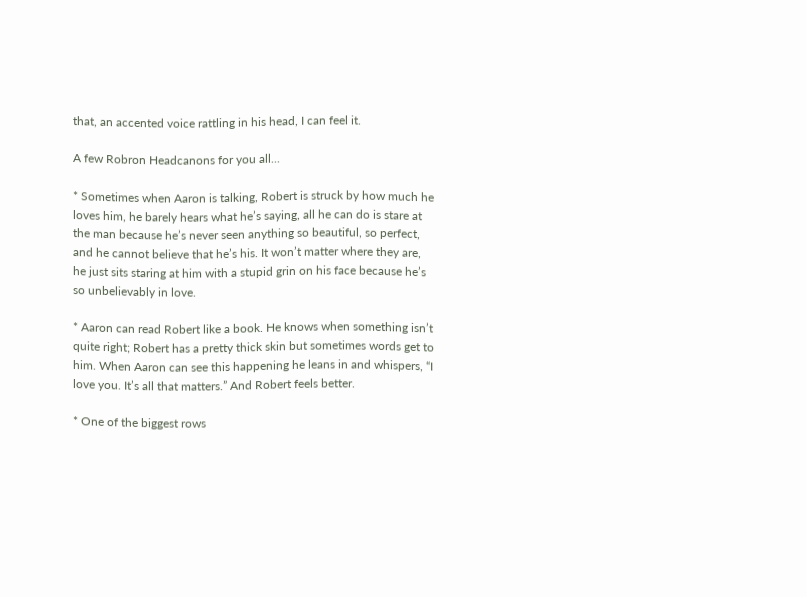that, an accented voice rattling in his head, I can feel it.

A few Robron Headcanons for you all...

* Sometimes when Aaron is talking, Robert is struck by how much he loves him, he barely hears what he’s saying, all he can do is stare at the man because he’s never seen anything so beautiful, so perfect, and he cannot believe that he’s his. It won’t matter where they are, he just sits staring at him with a stupid grin on his face because he’s so unbelievably in love.

* Aaron can read Robert like a book. He knows when something isn’t quite right; Robert has a pretty thick skin but sometimes words get to him. When Aaron can see this happening he leans in and whispers, “I love you. It’s all that matters.” And Robert feels better.

* One of the biggest rows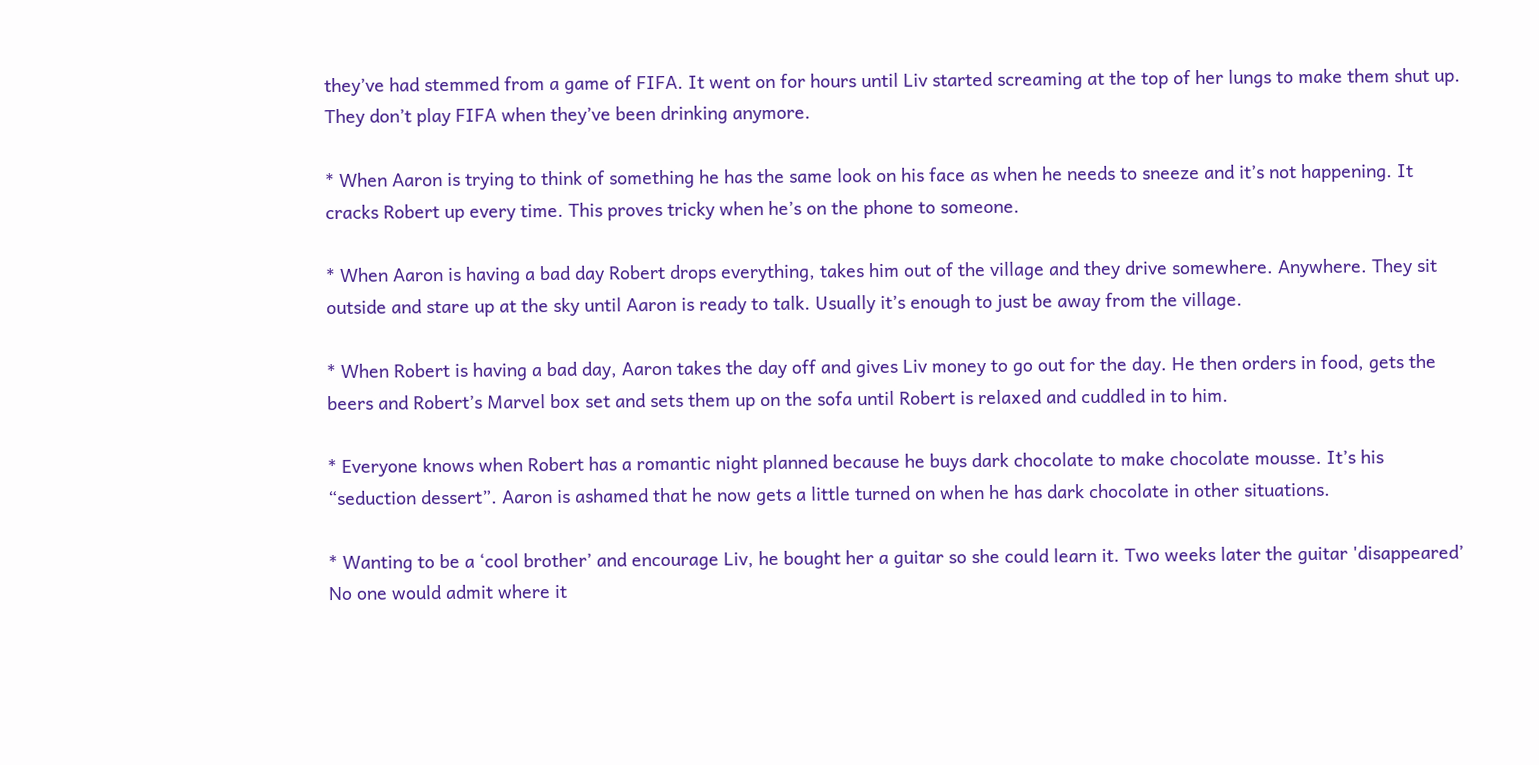they’ve had stemmed from a game of FIFA. It went on for hours until Liv started screaming at the top of her lungs to make them shut up. They don’t play FIFA when they’ve been drinking anymore.

* When Aaron is trying to think of something he has the same look on his face as when he needs to sneeze and it’s not happening. It cracks Robert up every time. This proves tricky when he’s on the phone to someone.

* When Aaron is having a bad day Robert drops everything, takes him out of the village and they drive somewhere. Anywhere. They sit outside and stare up at the sky until Aaron is ready to talk. Usually it’s enough to just be away from the village.

* When Robert is having a bad day, Aaron takes the day off and gives Liv money to go out for the day. He then orders in food, gets the beers and Robert’s Marvel box set and sets them up on the sofa until Robert is relaxed and cuddled in to him.

* Everyone knows when Robert has a romantic night planned because he buys dark chocolate to make chocolate mousse. It’s his “seduction dessert”. Aaron is ashamed that he now gets a little turned on when he has dark chocolate in other situations.

* Wanting to be a ‘cool brother’ and encourage Liv, he bought her a guitar so she could learn it. Two weeks later the guitar 'disappeared’ No one would admit where it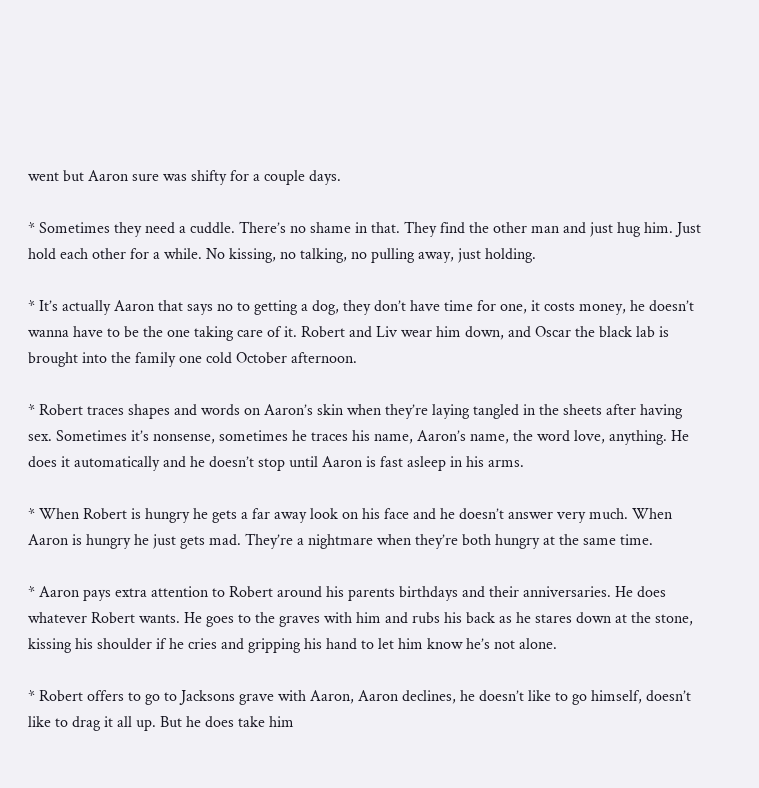went but Aaron sure was shifty for a couple days.

* Sometimes they need a cuddle. There’s no shame in that. They find the other man and just hug him. Just hold each other for a while. No kissing, no talking, no pulling away, just holding.

* It’s actually Aaron that says no to getting a dog, they don’t have time for one, it costs money, he doesn’t wanna have to be the one taking care of it. Robert and Liv wear him down, and Oscar the black lab is brought into the family one cold October afternoon.

* Robert traces shapes and words on Aaron’s skin when they’re laying tangled in the sheets after having sex. Sometimes it’s nonsense, sometimes he traces his name, Aaron’s name, the word love, anything. He does it automatically and he doesn’t stop until Aaron is fast asleep in his arms.

* When Robert is hungry he gets a far away look on his face and he doesn’t answer very much. When Aaron is hungry he just gets mad. They’re a nightmare when they’re both hungry at the same time.

* Aaron pays extra attention to Robert around his parents birthdays and their anniversaries. He does whatever Robert wants. He goes to the graves with him and rubs his back as he stares down at the stone, kissing his shoulder if he cries and gripping his hand to let him know he’s not alone.

* Robert offers to go to Jacksons grave with Aaron, Aaron declines, he doesn’t like to go himself, doesn’t like to drag it all up. But he does take him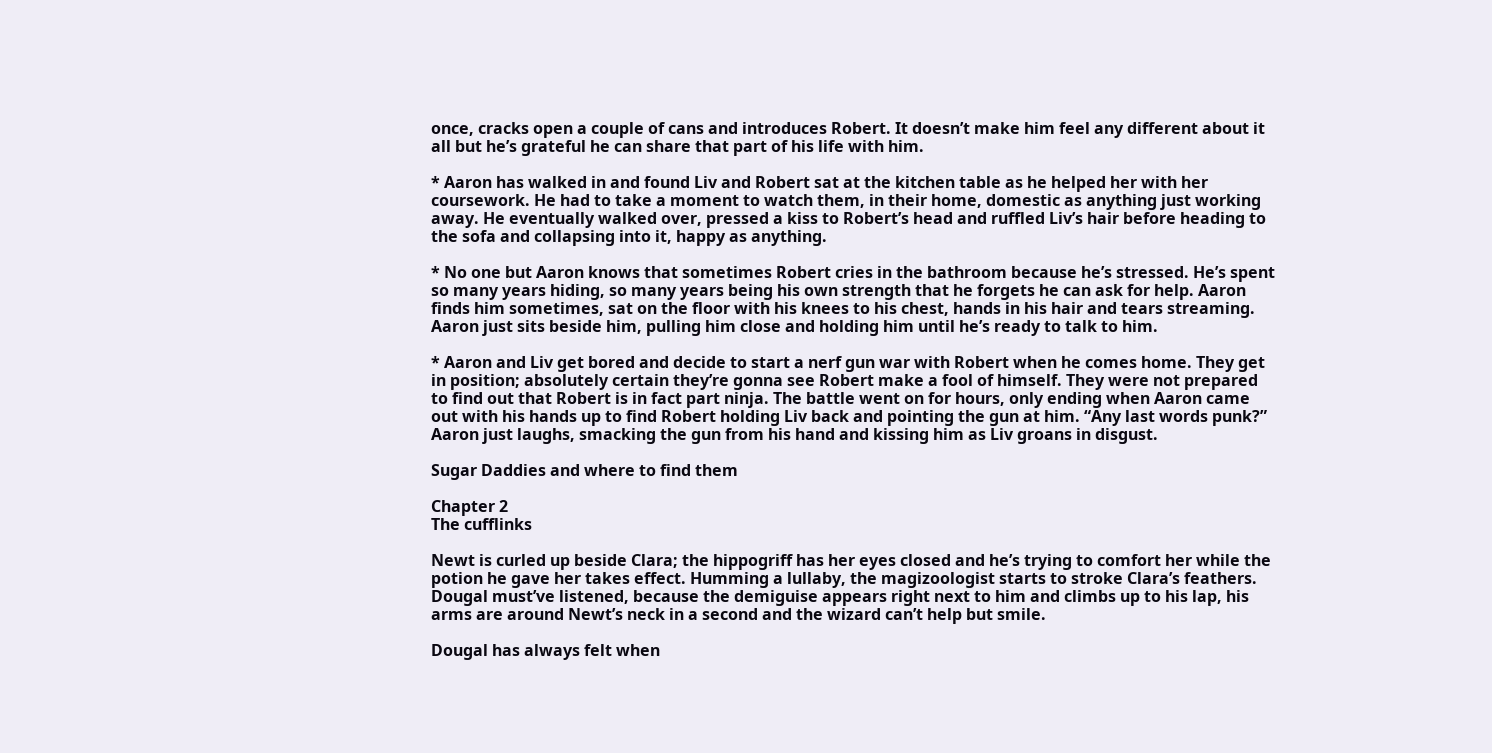once, cracks open a couple of cans and introduces Robert. It doesn’t make him feel any different about it all but he’s grateful he can share that part of his life with him.

* Aaron has walked in and found Liv and Robert sat at the kitchen table as he helped her with her coursework. He had to take a moment to watch them, in their home, domestic as anything just working away. He eventually walked over, pressed a kiss to Robert’s head and ruffled Liv’s hair before heading to the sofa and collapsing into it, happy as anything.

* No one but Aaron knows that sometimes Robert cries in the bathroom because he’s stressed. He’s spent so many years hiding, so many years being his own strength that he forgets he can ask for help. Aaron finds him sometimes, sat on the floor with his knees to his chest, hands in his hair and tears streaming. Aaron just sits beside him, pulling him close and holding him until he’s ready to talk to him.

* Aaron and Liv get bored and decide to start a nerf gun war with Robert when he comes home. They get in position; absolutely certain they’re gonna see Robert make a fool of himself. They were not prepared to find out that Robert is in fact part ninja. The battle went on for hours, only ending when Aaron came out with his hands up to find Robert holding Liv back and pointing the gun at him. “Any last words punk?” Aaron just laughs, smacking the gun from his hand and kissing him as Liv groans in disgust.

Sugar Daddies and where to find them

Chapter 2
The cufflinks

Newt is curled up beside Clara; the hippogriff has her eyes closed and he’s trying to comfort her while the potion he gave her takes effect. Humming a lullaby, the magizoologist starts to stroke Clara’s feathers. Dougal must’ve listened, because the demiguise appears right next to him and climbs up to his lap, his arms are around Newt’s neck in a second and the wizard can’t help but smile.

Dougal has always felt when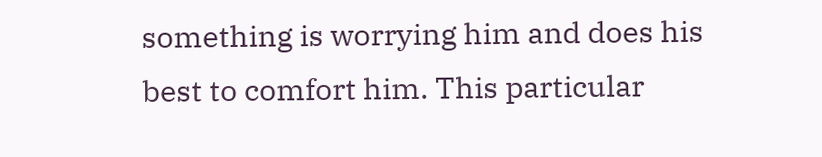something is worrying him and does his best to comfort him. This particular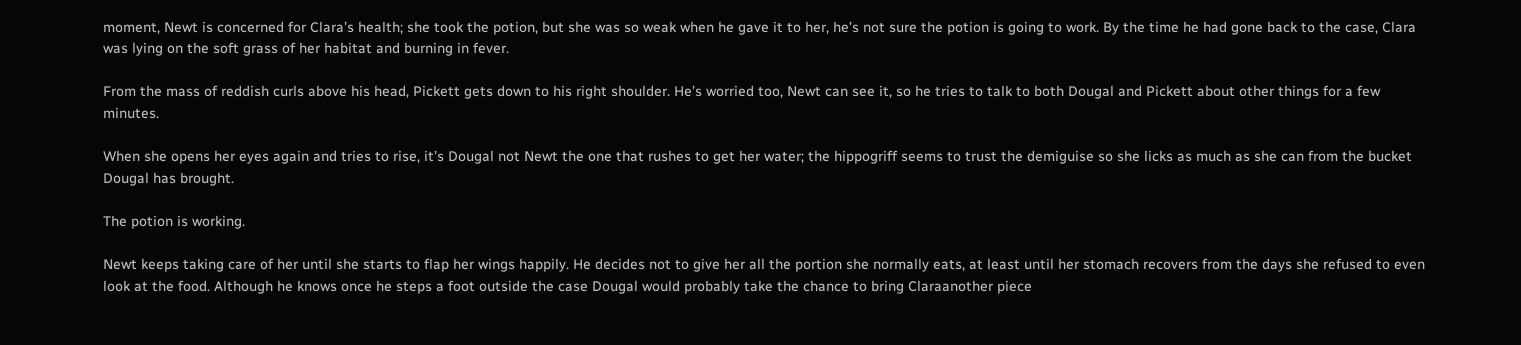moment, Newt is concerned for Clara’s health; she took the potion, but she was so weak when he gave it to her, he’s not sure the potion is going to work. By the time he had gone back to the case, Clara was lying on the soft grass of her habitat and burning in fever.

From the mass of reddish curls above his head, Pickett gets down to his right shoulder. He’s worried too, Newt can see it, so he tries to talk to both Dougal and Pickett about other things for a few minutes.

When she opens her eyes again and tries to rise, it’s Dougal not Newt the one that rushes to get her water; the hippogriff seems to trust the demiguise so she licks as much as she can from the bucket Dougal has brought.

The potion is working.

Newt keeps taking care of her until she starts to flap her wings happily. He decides not to give her all the portion she normally eats, at least until her stomach recovers from the days she refused to even look at the food. Although he knows once he steps a foot outside the case Dougal would probably take the chance to bring Claraanother piece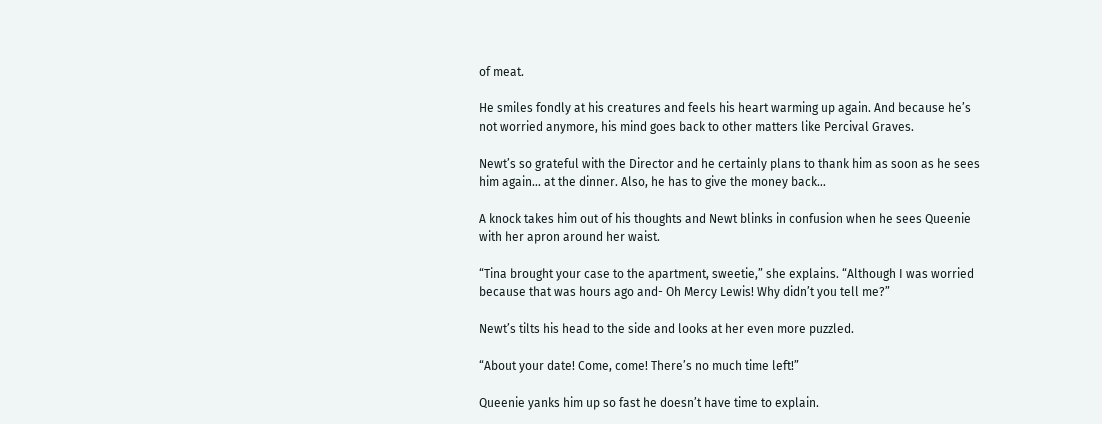of meat.

He smiles fondly at his creatures and feels his heart warming up again. And because he’s not worried anymore, his mind goes back to other matters like Percival Graves.

Newt’s so grateful with the Director and he certainly plans to thank him as soon as he sees him again… at the dinner. Also, he has to give the money back…

A knock takes him out of his thoughts and Newt blinks in confusion when he sees Queenie with her apron around her waist.

“Tina brought your case to the apartment, sweetie,” she explains. “Although I was worried because that was hours ago and- Oh Mercy Lewis! Why didn’t you tell me?”

Newt’s tilts his head to the side and looks at her even more puzzled.

“About your date! Come, come! There’s no much time left!”

Queenie yanks him up so fast he doesn’t have time to explain.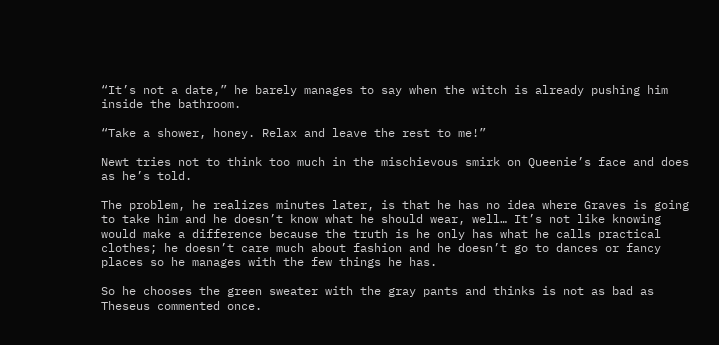“It’s not a date,” he barely manages to say when the witch is already pushing him inside the bathroom.

“Take a shower, honey. Relax and leave the rest to me!”

Newt tries not to think too much in the mischievous smirk on Queenie’s face and does as he’s told.

The problem, he realizes minutes later, is that he has no idea where Graves is going to take him and he doesn’t know what he should wear, well… It’s not like knowing would make a difference because the truth is he only has what he calls practical clothes; he doesn’t care much about fashion and he doesn’t go to dances or fancy places so he manages with the few things he has.

So he chooses the green sweater with the gray pants and thinks is not as bad as Theseus commented once.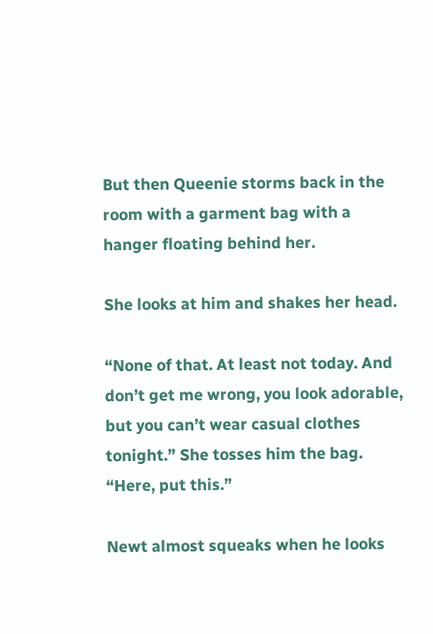But then Queenie storms back in the room with a garment bag with a hanger floating behind her.

She looks at him and shakes her head.

“None of that. At least not today. And don’t get me wrong, you look adorable, but you can’t wear casual clothes tonight.” She tosses him the bag. “Here, put this.”

Newt almost squeaks when he looks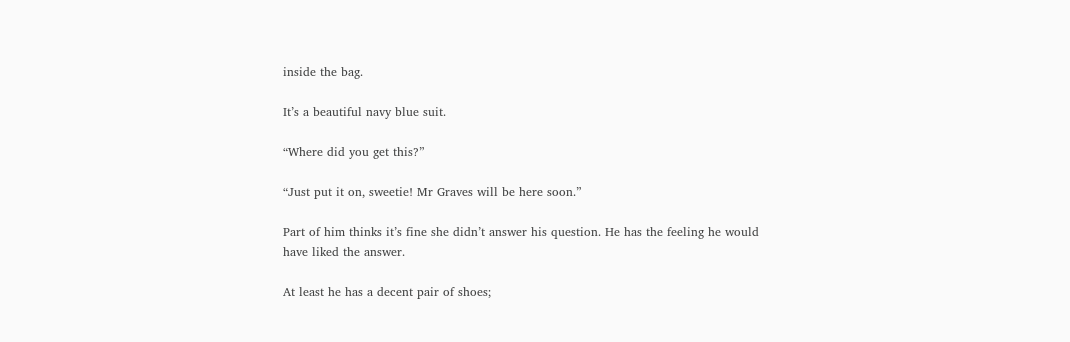inside the bag.

It’s a beautiful navy blue suit.

“Where did you get this?”

“Just put it on, sweetie! Mr Graves will be here soon.”

Part of him thinks it’s fine she didn’t answer his question. He has the feeling he would have liked the answer.

At least he has a decent pair of shoes;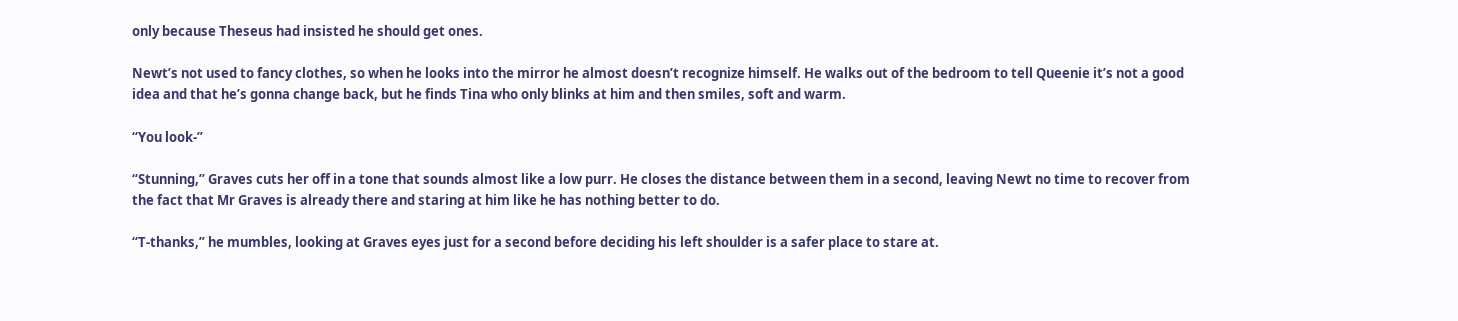only because Theseus had insisted he should get ones.

Newt’s not used to fancy clothes, so when he looks into the mirror he almost doesn’t recognize himself. He walks out of the bedroom to tell Queenie it’s not a good idea and that he’s gonna change back, but he finds Tina who only blinks at him and then smiles, soft and warm.

“You look-”

“Stunning,” Graves cuts her off in a tone that sounds almost like a low purr. He closes the distance between them in a second, leaving Newt no time to recover from the fact that Mr Graves is already there and staring at him like he has nothing better to do.

“T-thanks,” he mumbles, looking at Graves eyes just for a second before deciding his left shoulder is a safer place to stare at.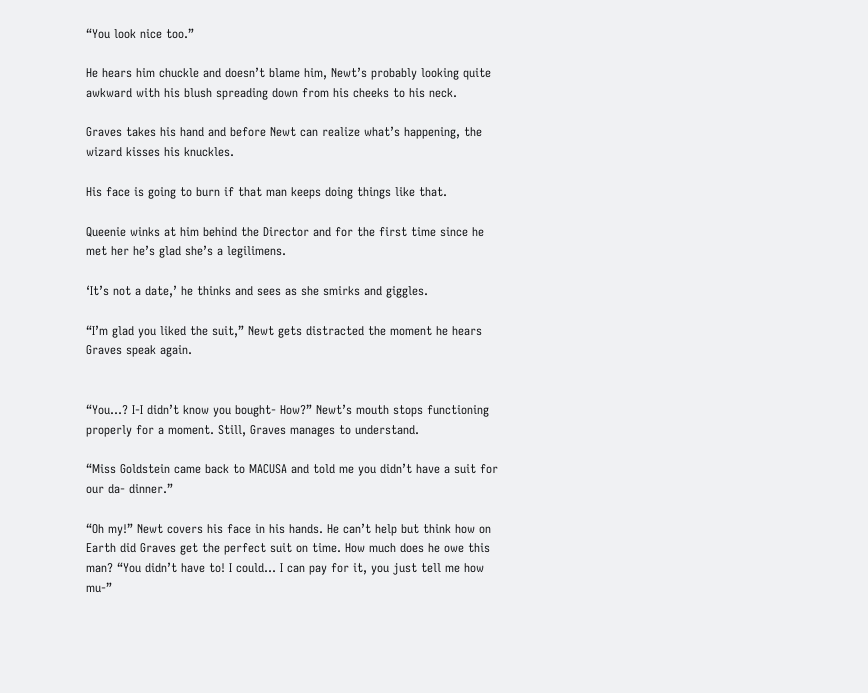“You look nice too.”

He hears him chuckle and doesn’t blame him, Newt’s probably looking quite awkward with his blush spreading down from his cheeks to his neck.

Graves takes his hand and before Newt can realize what’s happening, the wizard kisses his knuckles.

His face is going to burn if that man keeps doing things like that.

Queenie winks at him behind the Director and for the first time since he met her he’s glad she’s a legilimens.

‘It’s not a date,’ he thinks and sees as she smirks and giggles.

“I’m glad you liked the suit,” Newt gets distracted the moment he hears Graves speak again.


“You…? I-I didn’t know you bought- How?” Newt’s mouth stops functioning properly for a moment. Still, Graves manages to understand.

“Miss Goldstein came back to MACUSA and told me you didn’t have a suit for our da- dinner.”

“Oh my!” Newt covers his face in his hands. He can’t help but think how on Earth did Graves get the perfect suit on time. How much does he owe this man? “You didn’t have to! I could… I can pay for it, you just tell me how mu-”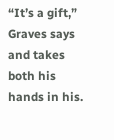“It’s a gift,” Graves says and takes both his hands in his.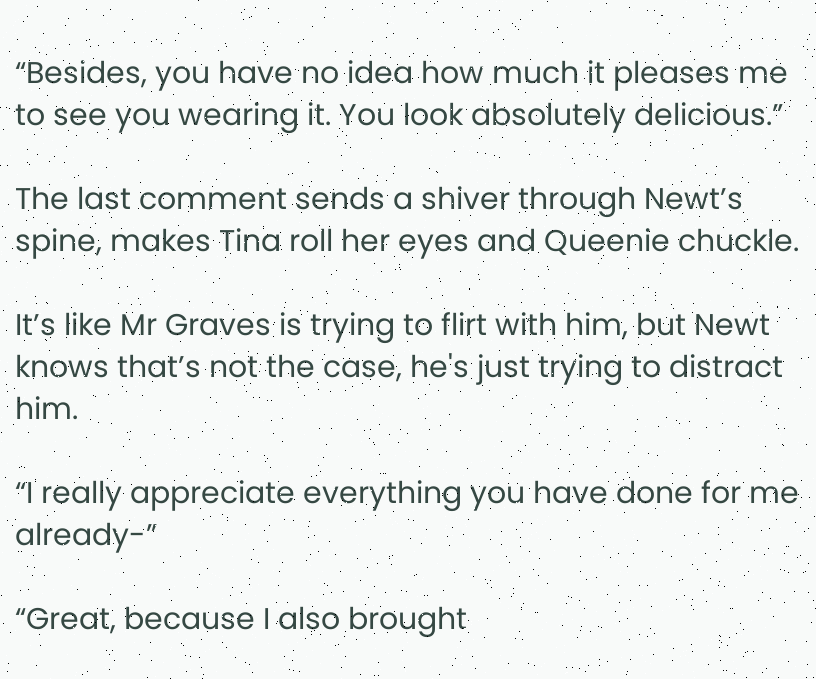“Besides, you have no idea how much it pleases me to see you wearing it. You look absolutely delicious.”

The last comment sends a shiver through Newt’s spine, makes Tina roll her eyes and Queenie chuckle.

It’s like Mr Graves is trying to flirt with him, but Newt knows that’s not the case, he's just trying to distract him.

“I really appreciate everything you have done for me already-”

“Great, because I also brought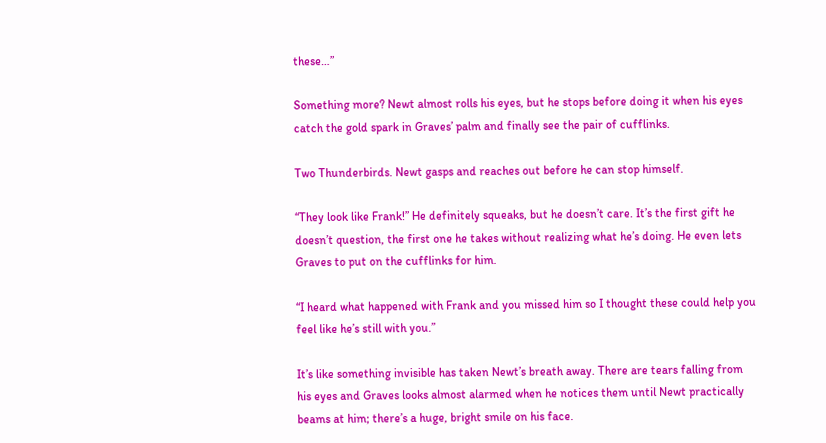these…”

Something more? Newt almost rolls his eyes, but he stops before doing it when his eyes catch the gold spark in Graves’ palm and finally see the pair of cufflinks.

Two Thunderbirds. Newt gasps and reaches out before he can stop himself.

“They look like Frank!” He definitely squeaks, but he doesn’t care. It’s the first gift he doesn’t question, the first one he takes without realizing what he’s doing. He even lets Graves to put on the cufflinks for him.

“I heard what happened with Frank and you missed him so I thought these could help you feel like he’s still with you.”

It’s like something invisible has taken Newt’s breath away. There are tears falling from his eyes and Graves looks almost alarmed when he notices them until Newt practically beams at him; there’s a huge, bright smile on his face.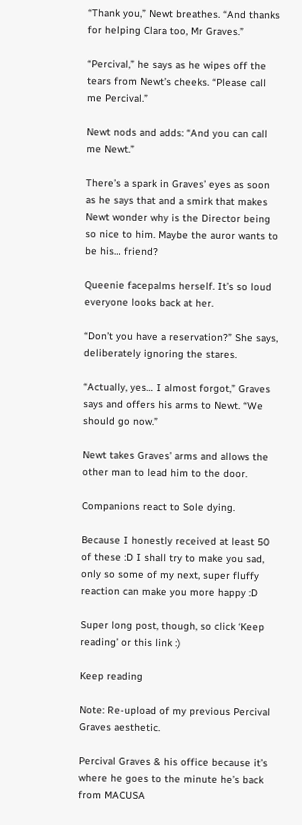“Thank you,” Newt breathes. “And thanks for helping Clara too, Mr Graves.”

“Percival,” he says as he wipes off the tears from Newt’s cheeks. “Please call me Percival.”

Newt nods and adds: “And you can call me Newt.”

There’s a spark in Graves’ eyes as soon as he says that and a smirk that makes Newt wonder why is the Director being so nice to him. Maybe the auror wants to be his… friend?

Queenie facepalms herself. It’s so loud everyone looks back at her.

“Don’t you have a reservation?” She says, deliberately ignoring the stares.

“Actually, yes… I almost forgot,” Graves says and offers his arms to Newt. “We should go now.”

Newt takes Graves’ arms and allows the other man to lead him to the door.

Companions react to Sole dying.

Because I honestly received at least 50 of these :D I shall try to make you sad, only so some of my next, super fluffy reaction can make you more happy :D

Super long post, though, so click ‘Keep reading’ or this link :)

Keep reading

Note: Re-upload of my previous Percival Graves aesthetic.

Percival Graves & his office because it’s where he goes to the minute he’s back from MACUSA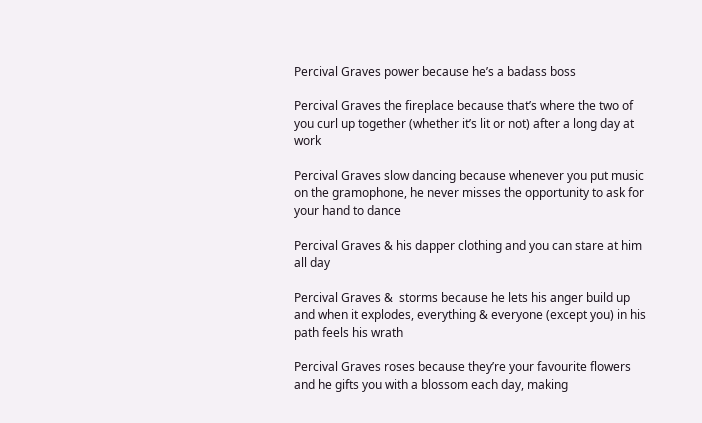Percival Graves power because he’s a badass boss

Percival Graves the fireplace because that’s where the two of you curl up together (whether it’s lit or not) after a long day at work

Percival Graves slow dancing because whenever you put music on the gramophone, he never misses the opportunity to ask for your hand to dance

Percival Graves & his dapper clothing and you can stare at him all day

Percival Graves &  storms because he lets his anger build up and when it explodes, everything & everyone (except you) in his path feels his wrath

Percival Graves roses because they’re your favourite flowers and he gifts you with a blossom each day, making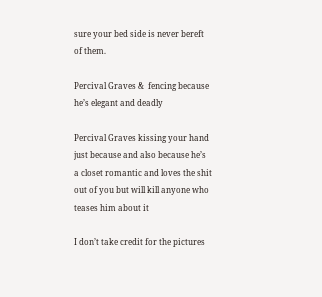sure your bed side is never bereft of them.

Percival Graves &  fencing because he’s elegant and deadly

Percival Graves kissing your hand just because and also because he’s a closet romantic and loves the shit out of you but will kill anyone who teases him about it

I don’t take credit for the pictures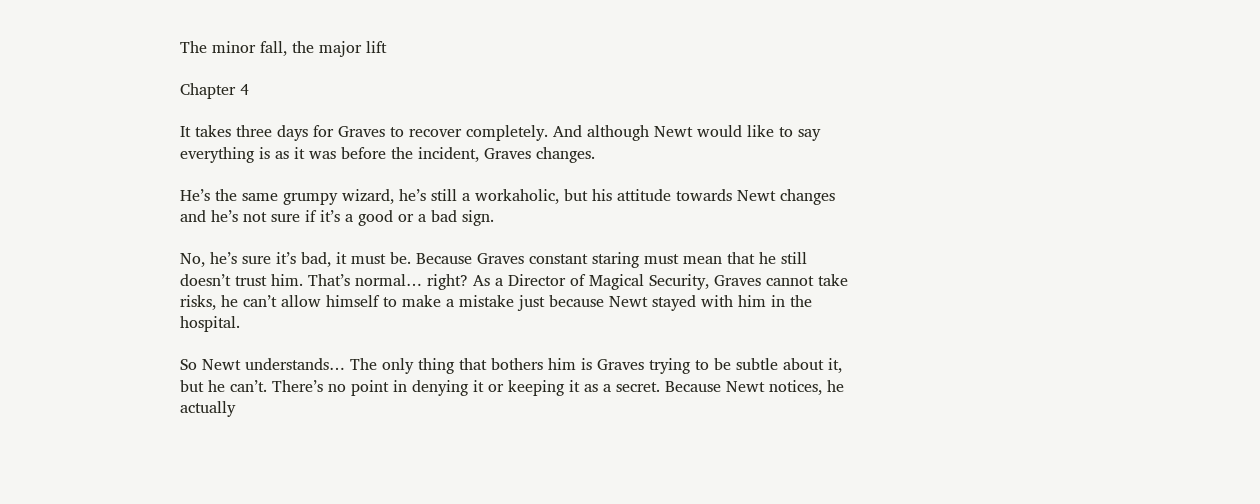The minor fall, the major lift

Chapter 4

It takes three days for Graves to recover completely. And although Newt would like to say everything is as it was before the incident, Graves changes.

He’s the same grumpy wizard, he’s still a workaholic, but his attitude towards Newt changes and he’s not sure if it’s a good or a bad sign.

No, he’s sure it’s bad, it must be. Because Graves constant staring must mean that he still doesn’t trust him. That’s normal… right? As a Director of Magical Security, Graves cannot take risks, he can’t allow himself to make a mistake just because Newt stayed with him in the hospital.

So Newt understands… The only thing that bothers him is Graves trying to be subtle about it, but he can’t. There’s no point in denying it or keeping it as a secret. Because Newt notices, he actually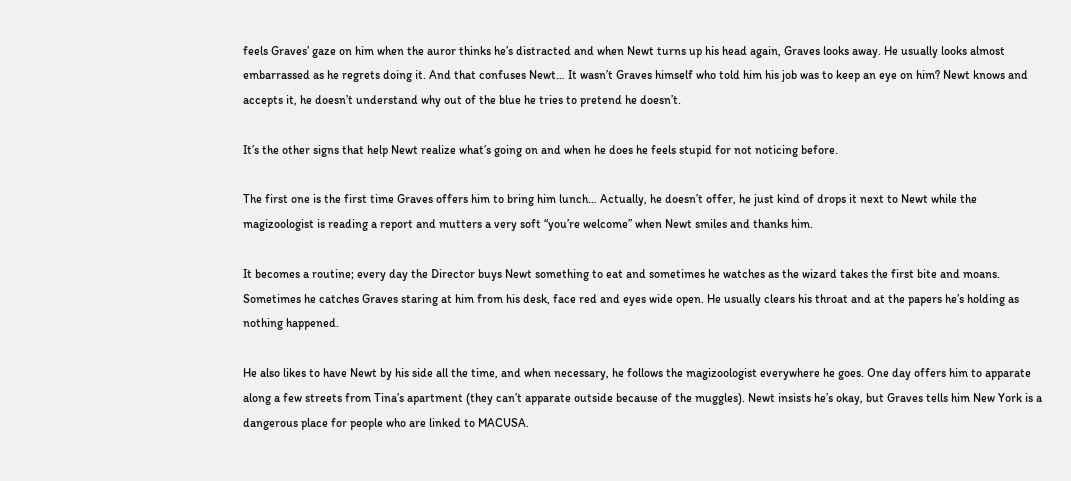feels Graves’ gaze on him when the auror thinks he’s distracted and when Newt turns up his head again, Graves looks away. He usually looks almost embarrassed as he regrets doing it. And that confuses Newt… It wasn’t Graves himself who told him his job was to keep an eye on him? Newt knows and accepts it, he doesn’t understand why out of the blue he tries to pretend he doesn’t.

It’s the other signs that help Newt realize what’s going on and when he does he feels stupid for not noticing before.

The first one is the first time Graves offers him to bring him lunch… Actually, he doesn’t offer, he just kind of drops it next to Newt while the magizoologist is reading a report and mutters a very soft “you’re welcome” when Newt smiles and thanks him.

It becomes a routine; every day the Director buys Newt something to eat and sometimes he watches as the wizard takes the first bite and moans. Sometimes he catches Graves staring at him from his desk, face red and eyes wide open. He usually clears his throat and at the papers he’s holding as nothing happened.

He also likes to have Newt by his side all the time, and when necessary, he follows the magizoologist everywhere he goes. One day offers him to apparate along a few streets from Tina’s apartment (they can’t apparate outside because of the muggles). Newt insists he’s okay, but Graves tells him New York is a dangerous place for people who are linked to MACUSA.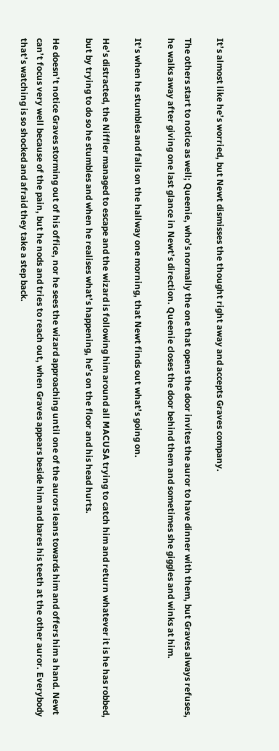It’s almost like he’s worried, but Newt dismisses the thought right away and accepts Graves company.

The others start to notice as well; Queenie, who’s normally the one that opens the door invites the auror to have dinner with them, but Graves always refuses, he walks away after giving one last glance in Newt’s direction. Queenie closes the door behind them and sometimes she giggles and winks at him.

It’s when he stumbles and falls on the hallway one morning, that Newt finds out what’s going on.

He’s distracted, the Niffler managed to escape and the wizard is following him around all MACUSA trying to catch him and return whatever it is he has robbed, but by trying to do so he stumbles and when he realises what’s happening, he’s on the floor and his head hurts.

He doesn’t notice Graves storming out of his office, nor he sees the wizard approaching until one of the aurors leans towards him and offers him a hand. Newt can’t focus very well because of the pain, but he nods and tries to reach out, when Graves appears beside him and bares his teeth at the other auror. Everybody that’s watching is so shocked and afraid they take a step back.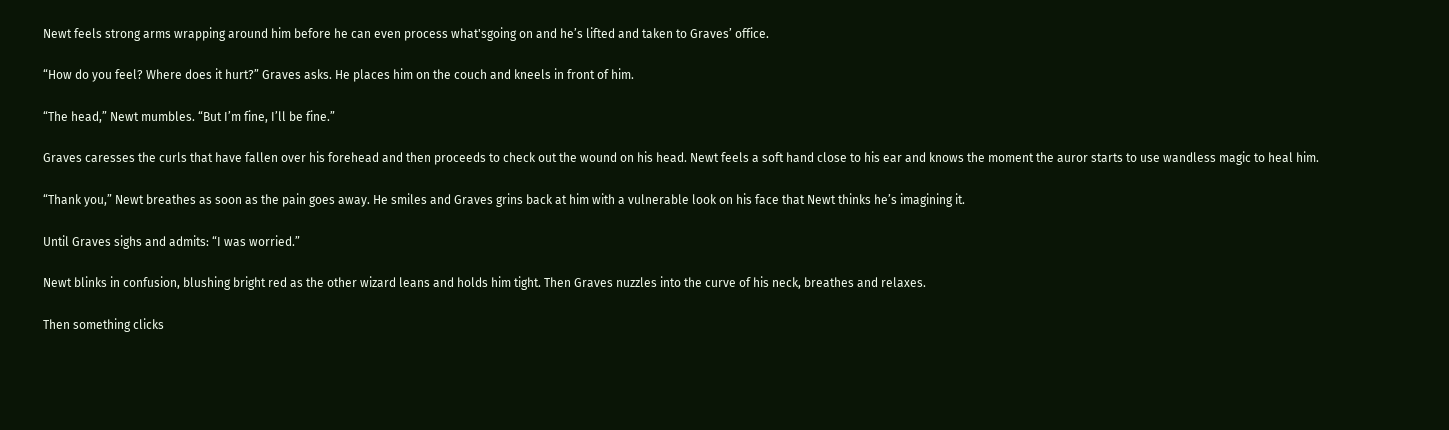Newt feels strong arms wrapping around him before he can even process what'sgoing on and he’s lifted and taken to Graves’ office.

“How do you feel? Where does it hurt?” Graves asks. He places him on the couch and kneels in front of him.

“The head,” Newt mumbles. “But I’m fine, I’ll be fine.”

Graves caresses the curls that have fallen over his forehead and then proceeds to check out the wound on his head. Newt feels a soft hand close to his ear and knows the moment the auror starts to use wandless magic to heal him.

“Thank you,” Newt breathes as soon as the pain goes away. He smiles and Graves grins back at him with a vulnerable look on his face that Newt thinks he’s imagining it.

Until Graves sighs and admits: “I was worried.”

Newt blinks in confusion, blushing bright red as the other wizard leans and holds him tight. Then Graves nuzzles into the curve of his neck, breathes and relaxes.

Then something clicks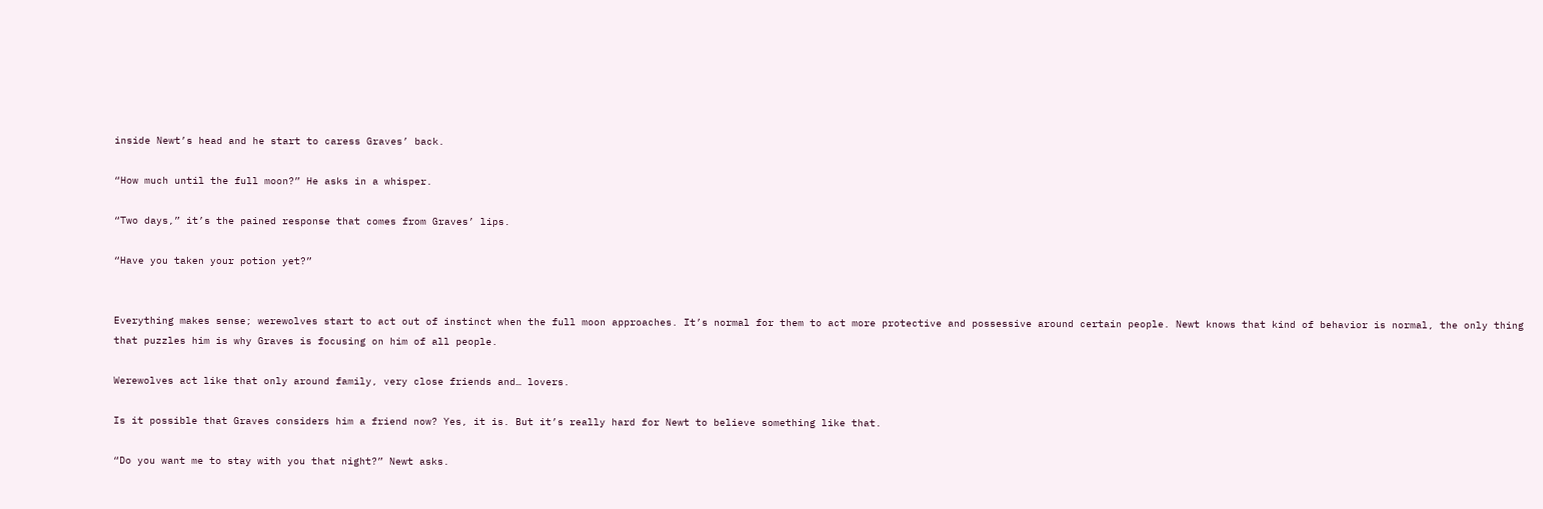inside Newt’s head and he start to caress Graves’ back.

“How much until the full moon?” He asks in a whisper.

“Two days,” it’s the pained response that comes from Graves’ lips.

“Have you taken your potion yet?”


Everything makes sense; werewolves start to act out of instinct when the full moon approaches. It’s normal for them to act more protective and possessive around certain people. Newt knows that kind of behavior is normal, the only thing that puzzles him is why Graves is focusing on him of all people.

Werewolves act like that only around family, very close friends and… lovers.

Is it possible that Graves considers him a friend now? Yes, it is. But it’s really hard for Newt to believe something like that.

“Do you want me to stay with you that night?” Newt asks.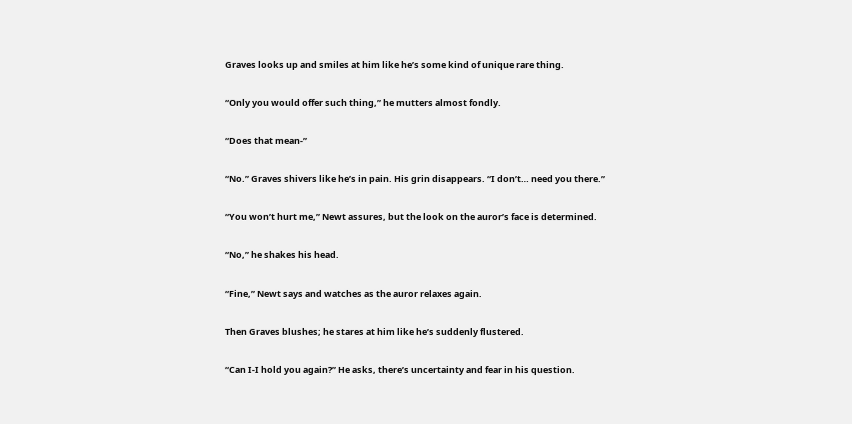Graves looks up and smiles at him like he’s some kind of unique rare thing.

“Only you would offer such thing,” he mutters almost fondly.

“Does that mean-”

“No.” Graves shivers like he’s in pain. His grin disappears. “I don’t… need you there.”

“You won’t hurt me,” Newt assures, but the look on the auror’s face is determined.

“No,” he shakes his head.

“Fine,” Newt says and watches as the auror relaxes again.

Then Graves blushes; he stares at him like he’s suddenly flustered.

“Can I-I hold you again?” He asks, there’s uncertainty and fear in his question.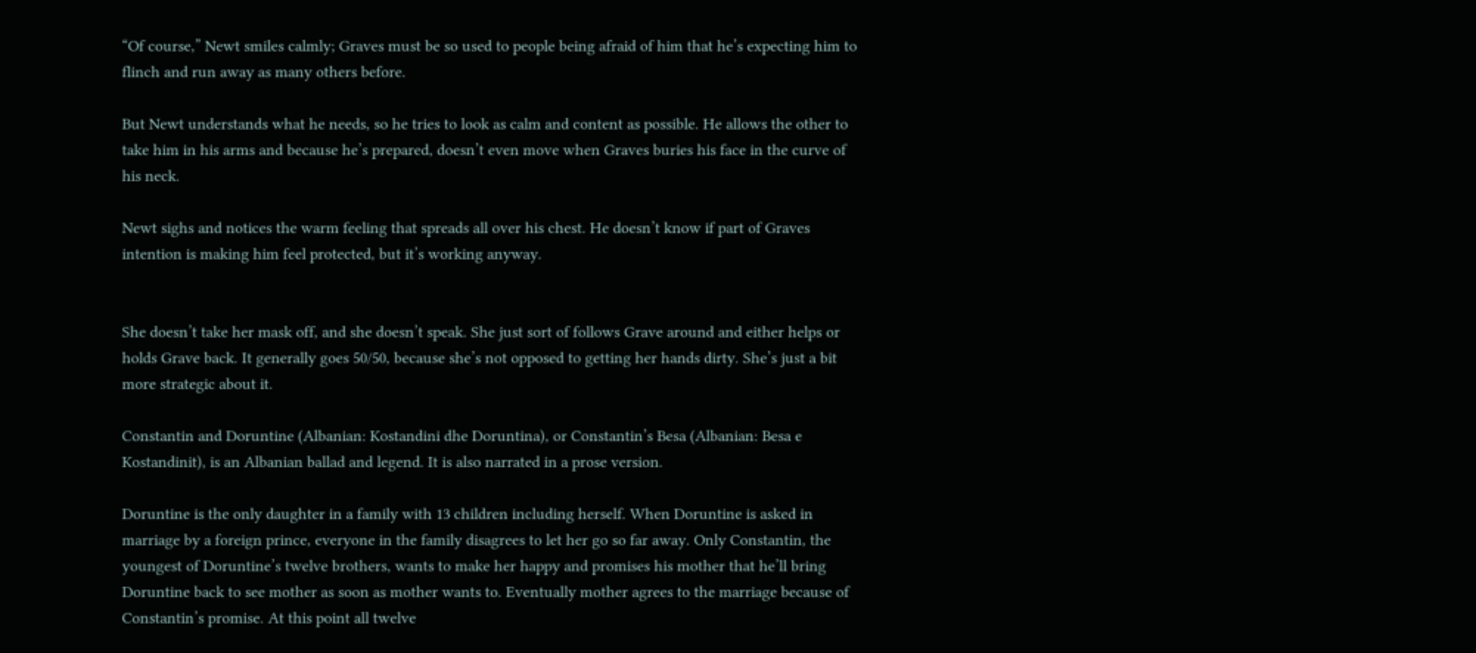“Of course,” Newt smiles calmly; Graves must be so used to people being afraid of him that he’s expecting him to flinch and run away as many others before.

But Newt understands what he needs, so he tries to look as calm and content as possible. He allows the other to take him in his arms and because he’s prepared, doesn’t even move when Graves buries his face in the curve of his neck.

Newt sighs and notices the warm feeling that spreads all over his chest. He doesn’t know if part of Graves intention is making him feel protected, but it’s working anyway.


She doesn’t take her mask off, and she doesn’t speak. She just sort of follows Grave around and either helps or holds Grave back. It generally goes 50/50, because she’s not opposed to getting her hands dirty. She’s just a bit more strategic about it.

Constantin and Doruntine (Albanian: Kostandini dhe Doruntina), or Constantin’s Besa (Albanian: Besa e Kostandinit), is an Albanian ballad and legend. It is also narrated in a prose version.

Doruntine is the only daughter in a family with 13 children including herself. When Doruntine is asked in marriage by a foreign prince, everyone in the family disagrees to let her go so far away. Only Constantin, the youngest of Doruntine’s twelve brothers, wants to make her happy and promises his mother that he’ll bring Doruntine back to see mother as soon as mother wants to. Eventually mother agrees to the marriage because of Constantin’s promise. At this point all twelve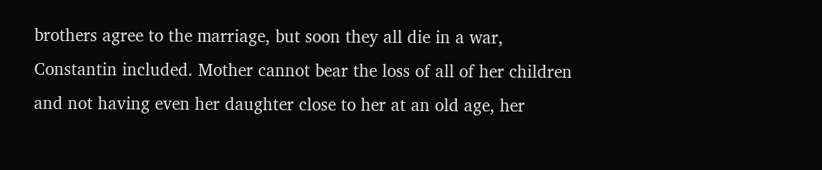brothers agree to the marriage, but soon they all die in a war, Constantin included. Mother cannot bear the loss of all of her children and not having even her daughter close to her at an old age, her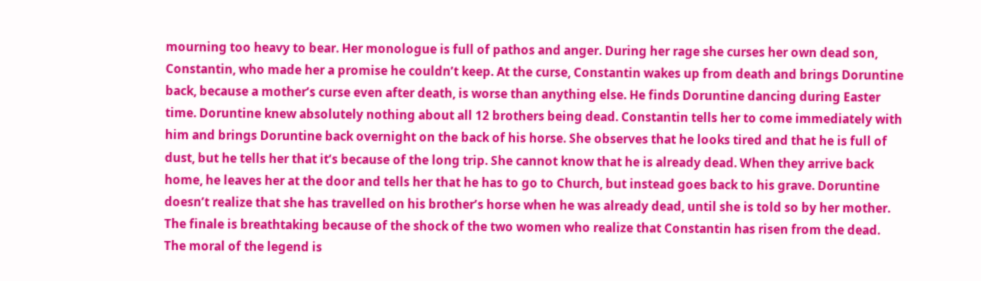mourning too heavy to bear. Her monologue is full of pathos and anger. During her rage she curses her own dead son, Constantin, who made her a promise he couldn’t keep. At the curse, Constantin wakes up from death and brings Doruntine back, because a mother’s curse even after death, is worse than anything else. He finds Doruntine dancing during Easter time. Doruntine knew absolutely nothing about all 12 brothers being dead. Constantin tells her to come immediately with him and brings Doruntine back overnight on the back of his horse. She observes that he looks tired and that he is full of dust, but he tells her that it’s because of the long trip. She cannot know that he is already dead. When they arrive back home, he leaves her at the door and tells her that he has to go to Church, but instead goes back to his grave. Doruntine doesn’t realize that she has travelled on his brother’s horse when he was already dead, until she is told so by her mother. The finale is breathtaking because of the shock of the two women who realize that Constantin has risen from the dead. The moral of the legend is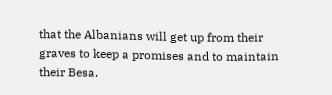that the Albanians will get up from their graves to keep a promises and to maintain their Besa.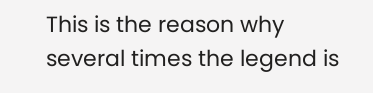This is the reason why several times the legend is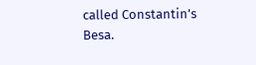called Constantin’s Besa.